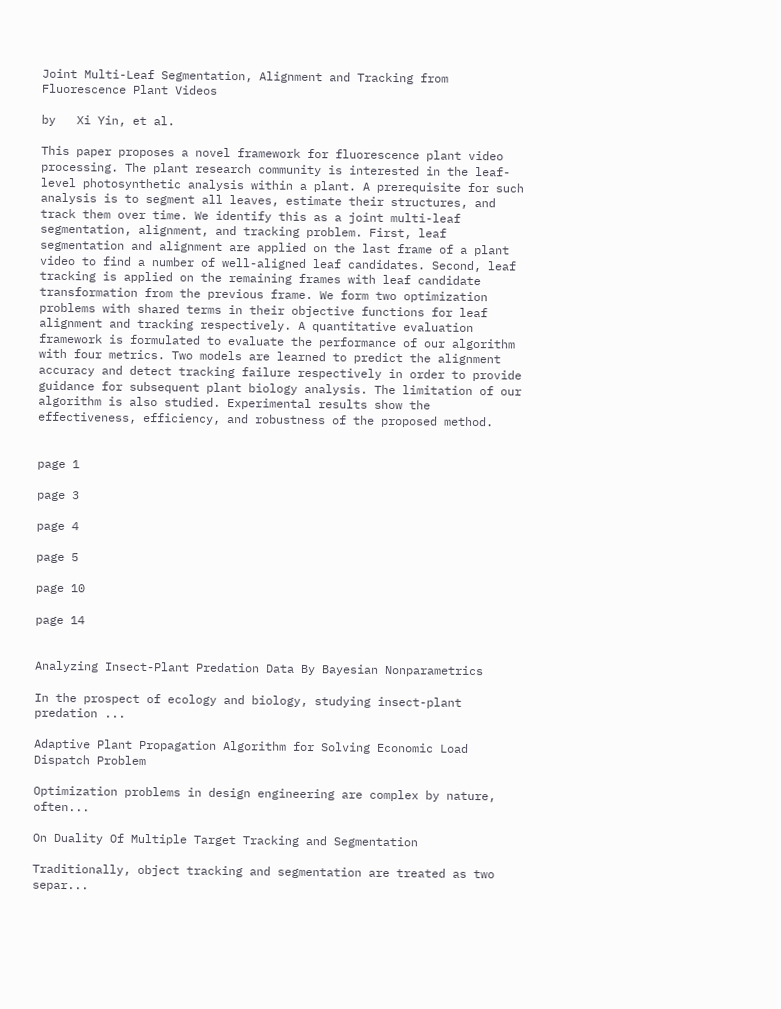Joint Multi-Leaf Segmentation, Alignment and Tracking from Fluorescence Plant Videos

by   Xi Yin, et al.

This paper proposes a novel framework for fluorescence plant video processing. The plant research community is interested in the leaf-level photosynthetic analysis within a plant. A prerequisite for such analysis is to segment all leaves, estimate their structures, and track them over time. We identify this as a joint multi-leaf segmentation, alignment, and tracking problem. First, leaf segmentation and alignment are applied on the last frame of a plant video to find a number of well-aligned leaf candidates. Second, leaf tracking is applied on the remaining frames with leaf candidate transformation from the previous frame. We form two optimization problems with shared terms in their objective functions for leaf alignment and tracking respectively. A quantitative evaluation framework is formulated to evaluate the performance of our algorithm with four metrics. Two models are learned to predict the alignment accuracy and detect tracking failure respectively in order to provide guidance for subsequent plant biology analysis. The limitation of our algorithm is also studied. Experimental results show the effectiveness, efficiency, and robustness of the proposed method.


page 1

page 3

page 4

page 5

page 10

page 14


Analyzing Insect-Plant Predation Data By Bayesian Nonparametrics

In the prospect of ecology and biology, studying insect-plant predation ...

Adaptive Plant Propagation Algorithm for Solving Economic Load Dispatch Problem

Optimization problems in design engineering are complex by nature, often...

On Duality Of Multiple Target Tracking and Segmentation

Traditionally, object tracking and segmentation are treated as two separ...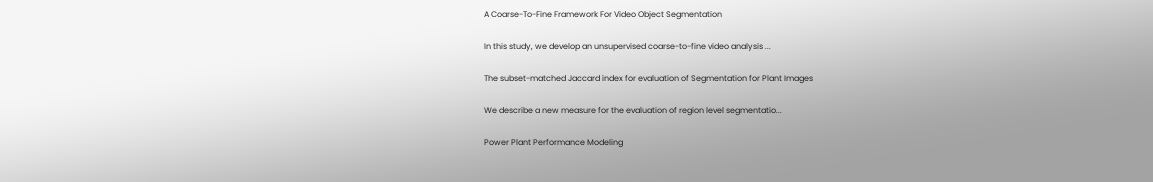A Coarse-To-Fine Framework For Video Object Segmentation

In this study, we develop an unsupervised coarse-to-fine video analysis ...

The subset-matched Jaccard index for evaluation of Segmentation for Plant Images

We describe a new measure for the evaluation of region level segmentatio...

Power Plant Performance Modeling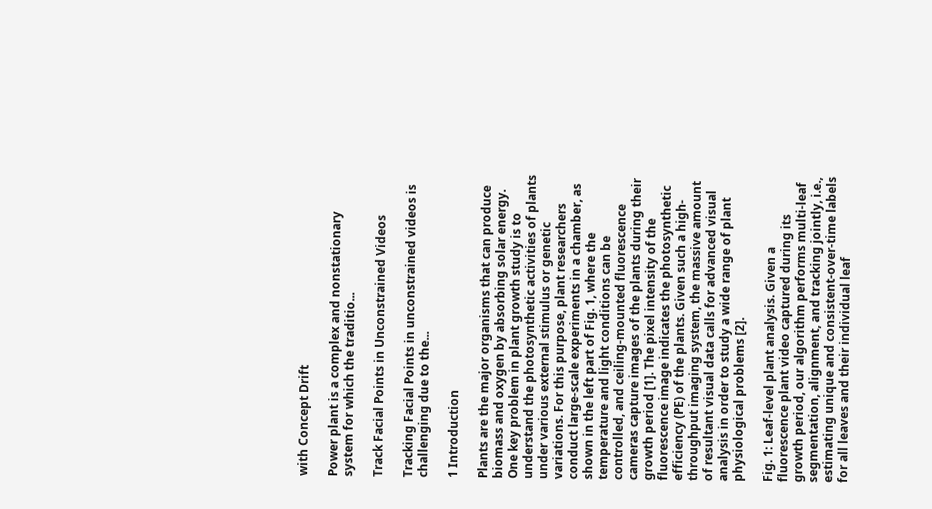with Concept Drift

Power plant is a complex and nonstationary system for which the traditio...

Track Facial Points in Unconstrained Videos

Tracking Facial Points in unconstrained videos is challenging due to the...

1 Introduction

Plants are the major organisms that can produce biomass and oxygen by absorbing solar energy. One key problem in plant growth study is to understand the photosynthetic activities of plants under various external stimulus or genetic variations. For this purpose, plant researchers conduct large-scale experiments in a chamber, as shown in the left part of Fig. 1, where the temperature and light conditions can be controlled, and ceiling-mounted fluorescence cameras capture images of the plants during their growth period [1]. The pixel intensity of the fluorescence image indicates the photosynthetic efficiency (PE) of the plants. Given such a high-throughput imaging system, the massive amount of resultant visual data calls for advanced visual analysis in order to study a wide range of plant physiological problems [2].

Fig. 1: Leaf-level plant analysis. Given a fluorescence plant video captured during its growth period, our algorithm performs multi-leaf segmentation, alignment, and tracking jointly, i.e., estimating unique and consistent-over-time labels for all leaves and their individual leaf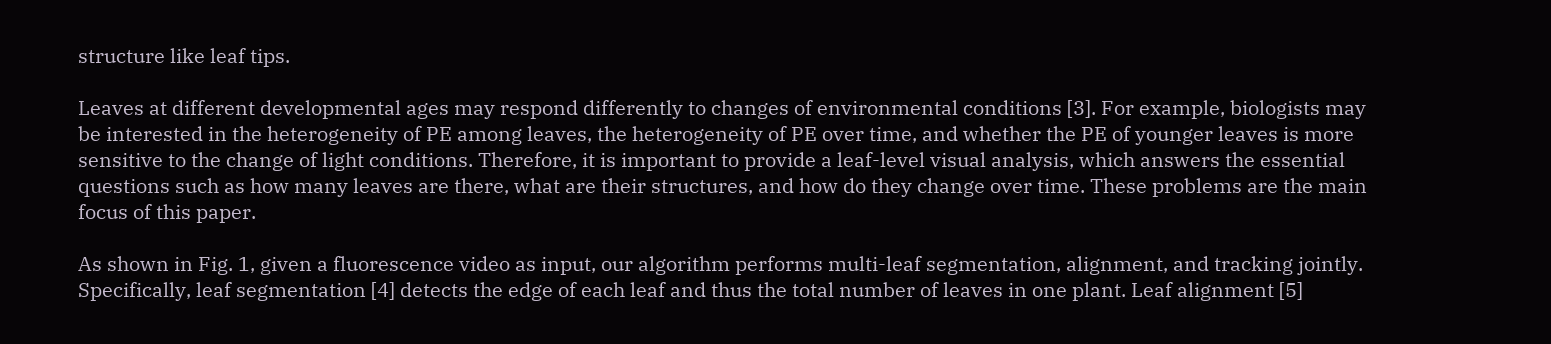structure like leaf tips.

Leaves at different developmental ages may respond differently to changes of environmental conditions [3]. For example, biologists may be interested in the heterogeneity of PE among leaves, the heterogeneity of PE over time, and whether the PE of younger leaves is more sensitive to the change of light conditions. Therefore, it is important to provide a leaf-level visual analysis, which answers the essential questions such as how many leaves are there, what are their structures, and how do they change over time. These problems are the main focus of this paper.

As shown in Fig. 1, given a fluorescence video as input, our algorithm performs multi-leaf segmentation, alignment, and tracking jointly. Specifically, leaf segmentation [4] detects the edge of each leaf and thus the total number of leaves in one plant. Leaf alignment [5]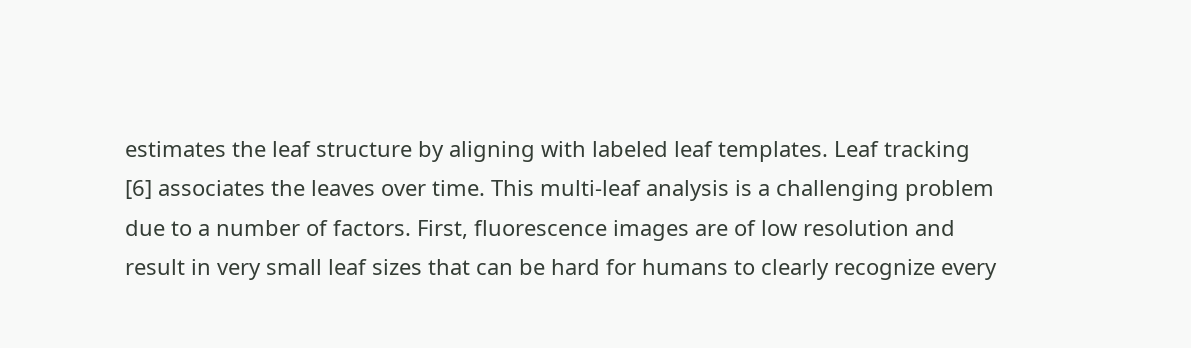estimates the leaf structure by aligning with labeled leaf templates. Leaf tracking [6] associates the leaves over time. This multi-leaf analysis is a challenging problem due to a number of factors. First, fluorescence images are of low resolution and result in very small leaf sizes that can be hard for humans to clearly recognize every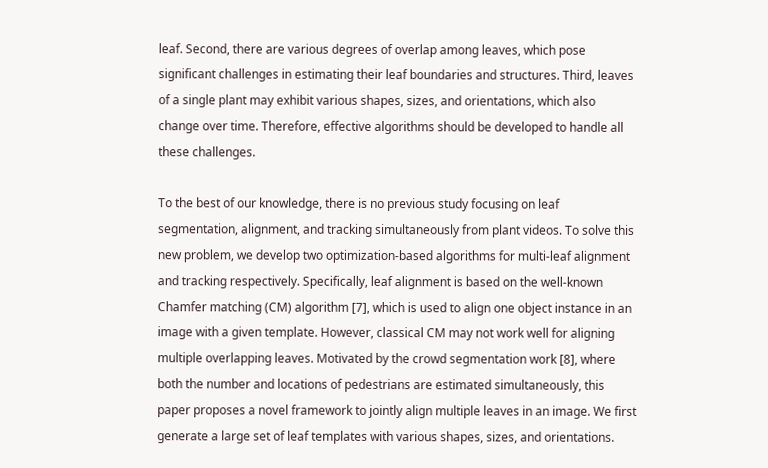leaf. Second, there are various degrees of overlap among leaves, which pose significant challenges in estimating their leaf boundaries and structures. Third, leaves of a single plant may exhibit various shapes, sizes, and orientations, which also change over time. Therefore, effective algorithms should be developed to handle all these challenges.

To the best of our knowledge, there is no previous study focusing on leaf segmentation, alignment, and tracking simultaneously from plant videos. To solve this new problem, we develop two optimization-based algorithms for multi-leaf alignment and tracking respectively. Specifically, leaf alignment is based on the well-known Chamfer matching (CM) algorithm [7], which is used to align one object instance in an image with a given template. However, classical CM may not work well for aligning multiple overlapping leaves. Motivated by the crowd segmentation work [8], where both the number and locations of pedestrians are estimated simultaneously, this paper proposes a novel framework to jointly align multiple leaves in an image. We first generate a large set of leaf templates with various shapes, sizes, and orientations.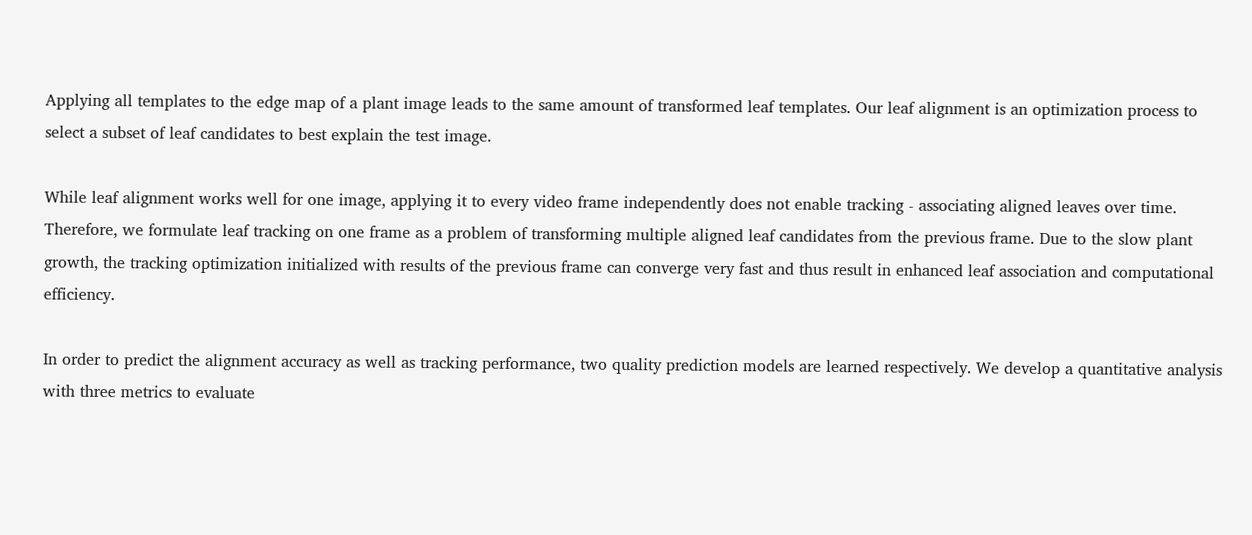Applying all templates to the edge map of a plant image leads to the same amount of transformed leaf templates. Our leaf alignment is an optimization process to select a subset of leaf candidates to best explain the test image.

While leaf alignment works well for one image, applying it to every video frame independently does not enable tracking - associating aligned leaves over time. Therefore, we formulate leaf tracking on one frame as a problem of transforming multiple aligned leaf candidates from the previous frame. Due to the slow plant growth, the tracking optimization initialized with results of the previous frame can converge very fast and thus result in enhanced leaf association and computational efficiency.

In order to predict the alignment accuracy as well as tracking performance, two quality prediction models are learned respectively. We develop a quantitative analysis with three metrics to evaluate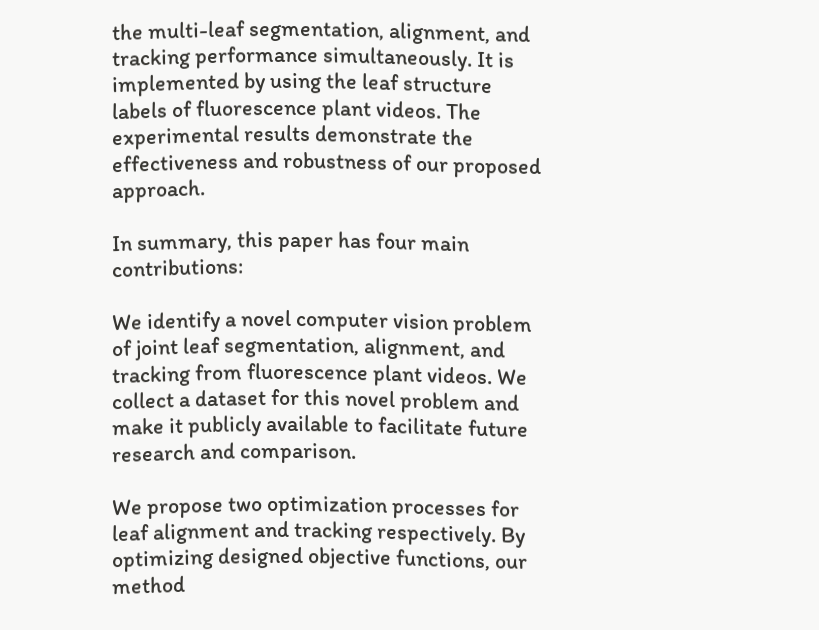the multi-leaf segmentation, alignment, and tracking performance simultaneously. It is implemented by using the leaf structure labels of fluorescence plant videos. The experimental results demonstrate the effectiveness and robustness of our proposed approach.

In summary, this paper has four main contributions:

We identify a novel computer vision problem of joint leaf segmentation, alignment, and tracking from fluorescence plant videos. We collect a dataset for this novel problem and make it publicly available to facilitate future research and comparison.

We propose two optimization processes for leaf alignment and tracking respectively. By optimizing designed objective functions, our method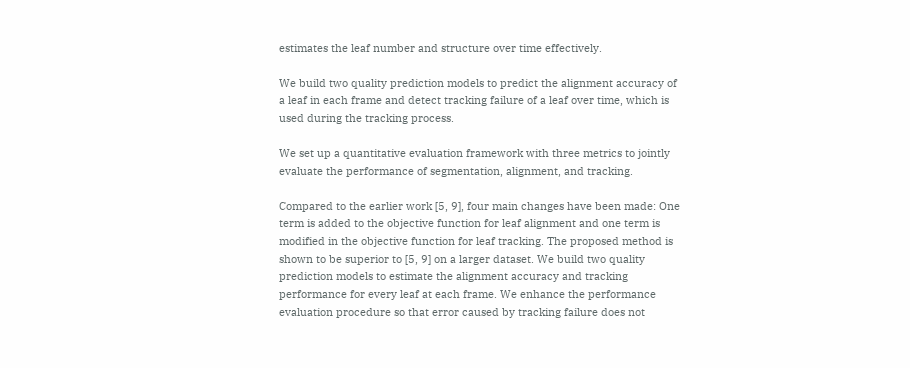estimates the leaf number and structure over time effectively.

We build two quality prediction models to predict the alignment accuracy of a leaf in each frame and detect tracking failure of a leaf over time, which is used during the tracking process.

We set up a quantitative evaluation framework with three metrics to jointly evaluate the performance of segmentation, alignment, and tracking.

Compared to the earlier work [5, 9], four main changes have been made: One term is added to the objective function for leaf alignment and one term is modified in the objective function for leaf tracking. The proposed method is shown to be superior to [5, 9] on a larger dataset. We build two quality prediction models to estimate the alignment accuracy and tracking performance for every leaf at each frame. We enhance the performance evaluation procedure so that error caused by tracking failure does not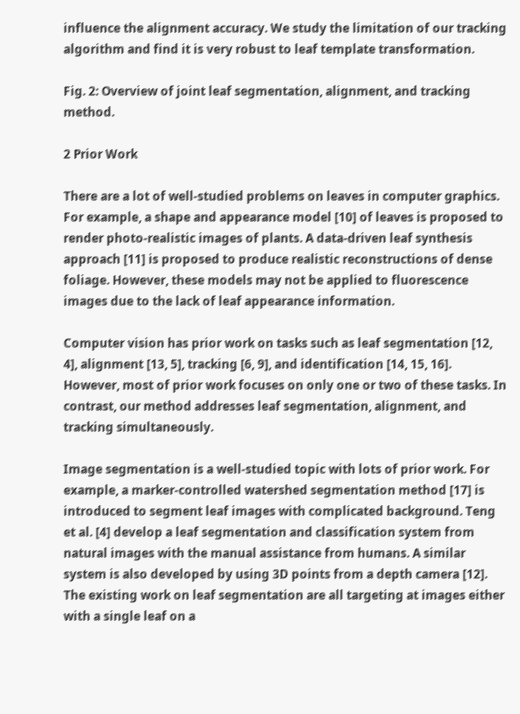influence the alignment accuracy. We study the limitation of our tracking algorithm and find it is very robust to leaf template transformation.

Fig. 2: Overview of joint leaf segmentation, alignment, and tracking method.

2 Prior Work

There are a lot of well-studied problems on leaves in computer graphics. For example, a shape and appearance model [10] of leaves is proposed to render photo-realistic images of plants. A data-driven leaf synthesis approach [11] is proposed to produce realistic reconstructions of dense foliage. However, these models may not be applied to fluorescence images due to the lack of leaf appearance information.

Computer vision has prior work on tasks such as leaf segmentation [12, 4], alignment [13, 5], tracking [6, 9], and identification [14, 15, 16]. However, most of prior work focuses on only one or two of these tasks. In contrast, our method addresses leaf segmentation, alignment, and tracking simultaneously.

Image segmentation is a well-studied topic with lots of prior work. For example, a marker-controlled watershed segmentation method [17] is introduced to segment leaf images with complicated background. Teng et al. [4] develop a leaf segmentation and classification system from natural images with the manual assistance from humans. A similar system is also developed by using 3D points from a depth camera [12]. The existing work on leaf segmentation are all targeting at images either with a single leaf on a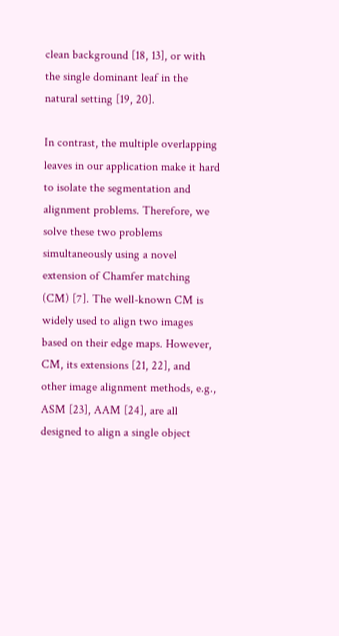clean background [18, 13], or with the single dominant leaf in the natural setting [19, 20].

In contrast, the multiple overlapping leaves in our application make it hard to isolate the segmentation and alignment problems. Therefore, we solve these two problems simultaneously using a novel extension of Chamfer matching (CM) [7]. The well-known CM is widely used to align two images based on their edge maps. However, CM, its extensions [21, 22], and other image alignment methods, e.g., ASM [23], AAM [24], are all designed to align a single object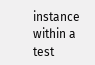instance within a test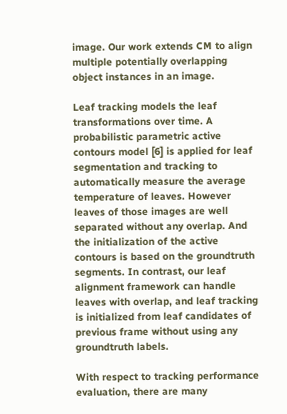image. Our work extends CM to align multiple potentially overlapping object instances in an image.

Leaf tracking models the leaf transformations over time. A probabilistic parametric active contours model [6] is applied for leaf segmentation and tracking to automatically measure the average temperature of leaves. However leaves of those images are well separated without any overlap. And the initialization of the active contours is based on the groundtruth segments. In contrast, our leaf alignment framework can handle leaves with overlap, and leaf tracking is initialized from leaf candidates of previous frame without using any groundtruth labels.

With respect to tracking performance evaluation, there are many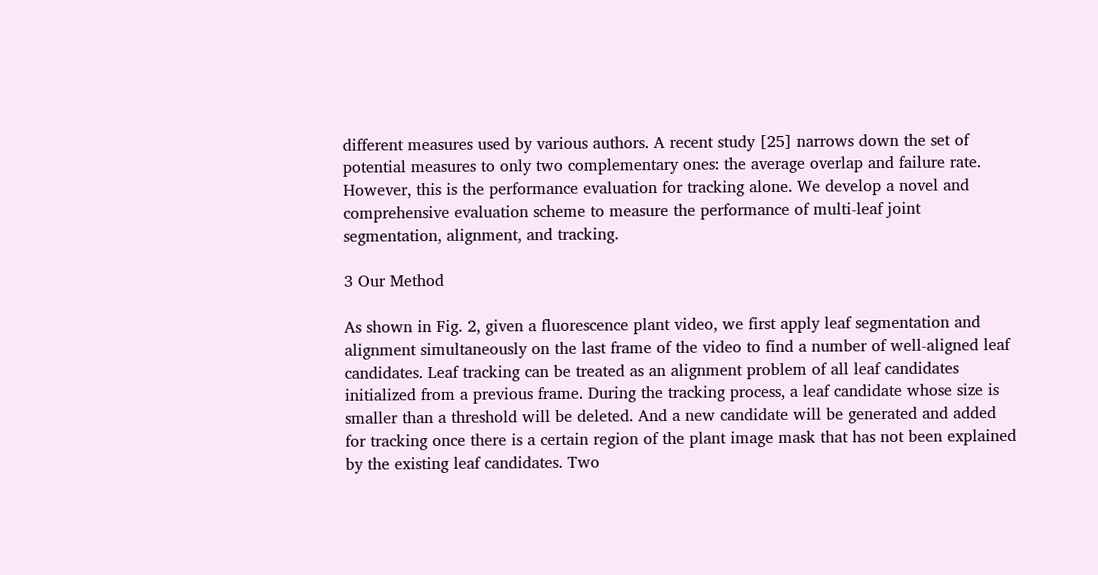different measures used by various authors. A recent study [25] narrows down the set of potential measures to only two complementary ones: the average overlap and failure rate. However, this is the performance evaluation for tracking alone. We develop a novel and comprehensive evaluation scheme to measure the performance of multi-leaf joint segmentation, alignment, and tracking.

3 Our Method

As shown in Fig. 2, given a fluorescence plant video, we first apply leaf segmentation and alignment simultaneously on the last frame of the video to find a number of well-aligned leaf candidates. Leaf tracking can be treated as an alignment problem of all leaf candidates initialized from a previous frame. During the tracking process, a leaf candidate whose size is smaller than a threshold will be deleted. And a new candidate will be generated and added for tracking once there is a certain region of the plant image mask that has not been explained by the existing leaf candidates. Two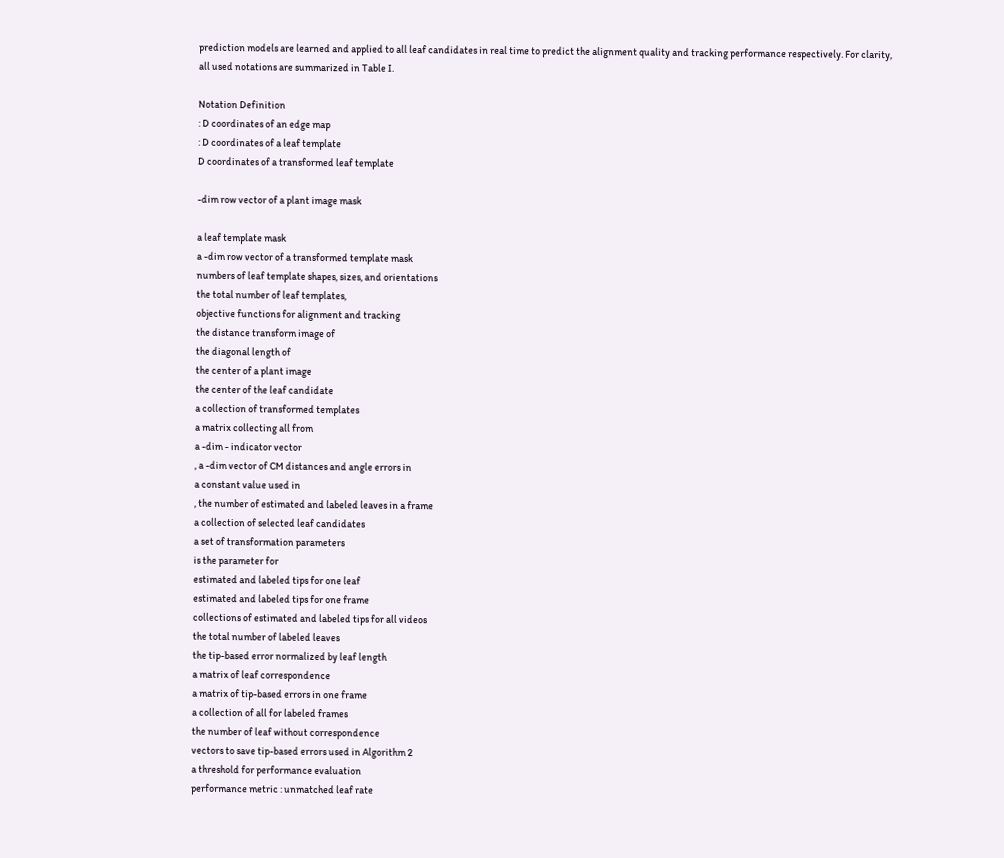prediction models are learned and applied to all leaf candidates in real time to predict the alignment quality and tracking performance respectively. For clarity, all used notations are summarized in Table I.

Notation Definition
: D coordinates of an edge map
: D coordinates of a leaf template
D coordinates of a transformed leaf template

-dim row vector of a plant image mask

a leaf template mask
a -dim row vector of a transformed template mask
numbers of leaf template shapes, sizes, and orientations
the total number of leaf templates,
objective functions for alignment and tracking
the distance transform image of
the diagonal length of
the center of a plant image
the center of the leaf candidate
a collection of transformed templates
a matrix collecting all from
a -dim - indicator vector
, a -dim vector of CM distances and angle errors in
a constant value used in
, the number of estimated and labeled leaves in a frame
a collection of selected leaf candidates
a set of transformation parameters
is the parameter for
estimated and labeled tips for one leaf
estimated and labeled tips for one frame
collections of estimated and labeled tips for all videos
the total number of labeled leaves
the tip-based error normalized by leaf length
a matrix of leaf correspondence
a matrix of tip-based errors in one frame
a collection of all for labeled frames
the number of leaf without correspondence
vectors to save tip-based errors used in Algorithm 2
a threshold for performance evaluation
performance metric : unmatched leaf rate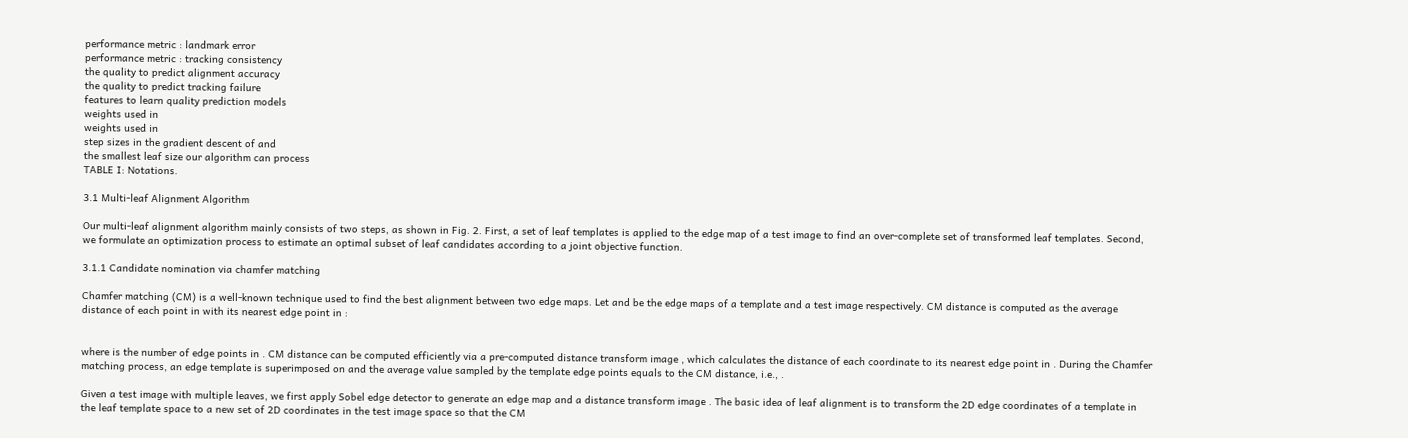performance metric : landmark error
performance metric : tracking consistency
the quality to predict alignment accuracy
the quality to predict tracking failure
features to learn quality prediction models
weights used in
weights used in
step sizes in the gradient descent of and
the smallest leaf size our algorithm can process
TABLE I: Notations.

3.1 Multi-leaf Alignment Algorithm

Our multi-leaf alignment algorithm mainly consists of two steps, as shown in Fig. 2. First, a set of leaf templates is applied to the edge map of a test image to find an over-complete set of transformed leaf templates. Second, we formulate an optimization process to estimate an optimal subset of leaf candidates according to a joint objective function.

3.1.1 Candidate nomination via chamfer matching

Chamfer matching (CM) is a well-known technique used to find the best alignment between two edge maps. Let and be the edge maps of a template and a test image respectively. CM distance is computed as the average distance of each point in with its nearest edge point in :


where is the number of edge points in . CM distance can be computed efficiently via a pre-computed distance transform image , which calculates the distance of each coordinate to its nearest edge point in . During the Chamfer matching process, an edge template is superimposed on and the average value sampled by the template edge points equals to the CM distance, i.e., .

Given a test image with multiple leaves, we first apply Sobel edge detector to generate an edge map and a distance transform image . The basic idea of leaf alignment is to transform the 2D edge coordinates of a template in the leaf template space to a new set of 2D coordinates in the test image space so that the CM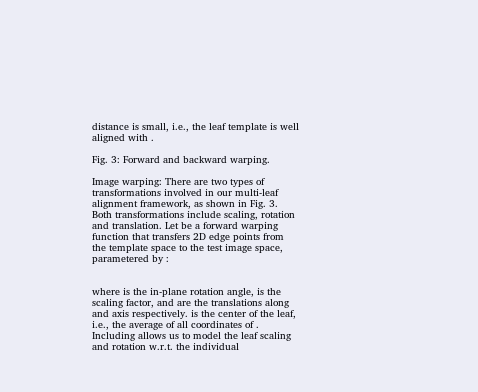distance is small, i.e., the leaf template is well aligned with .

Fig. 3: Forward and backward warping.

Image warping: There are two types of transformations involved in our multi-leaf alignment framework, as shown in Fig. 3. Both transformations include scaling, rotation and translation. Let be a forward warping function that transfers 2D edge points from the template space to the test image space, parametered by :


where is the in-plane rotation angle, is the scaling factor, and are the translations along and axis respectively. is the center of the leaf, i.e., the average of all coordinates of . Including allows us to model the leaf scaling and rotation w.r.t. the individual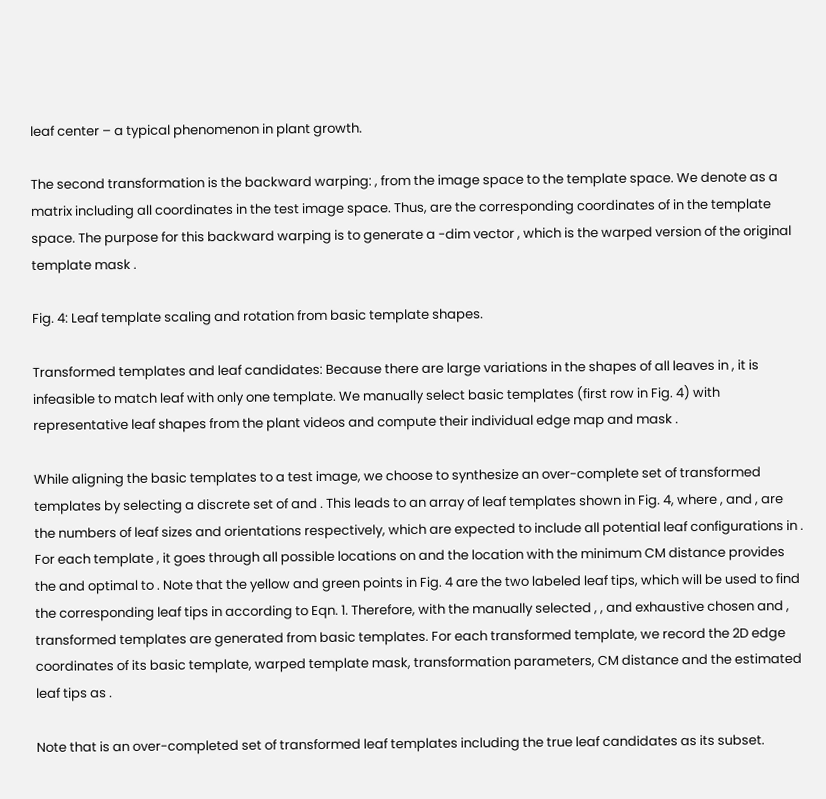leaf center – a typical phenomenon in plant growth.

The second transformation is the backward warping: , from the image space to the template space. We denote as a matrix including all coordinates in the test image space. Thus, are the corresponding coordinates of in the template space. The purpose for this backward warping is to generate a -dim vector , which is the warped version of the original template mask .

Fig. 4: Leaf template scaling and rotation from basic template shapes.

Transformed templates and leaf candidates: Because there are large variations in the shapes of all leaves in , it is infeasible to match leaf with only one template. We manually select basic templates (first row in Fig. 4) with representative leaf shapes from the plant videos and compute their individual edge map and mask .

While aligning the basic templates to a test image, we choose to synthesize an over-complete set of transformed templates by selecting a discrete set of and . This leads to an array of leaf templates shown in Fig. 4, where , and , are the numbers of leaf sizes and orientations respectively, which are expected to include all potential leaf configurations in . For each template , it goes through all possible locations on and the location with the minimum CM distance provides the and optimal to . Note that the yellow and green points in Fig. 4 are the two labeled leaf tips, which will be used to find the corresponding leaf tips in according to Eqn. 1. Therefore, with the manually selected , , and exhaustive chosen and , transformed templates are generated from basic templates. For each transformed template, we record the 2D edge coordinates of its basic template, warped template mask, transformation parameters, CM distance and the estimated leaf tips as .

Note that is an over-completed set of transformed leaf templates including the true leaf candidates as its subset.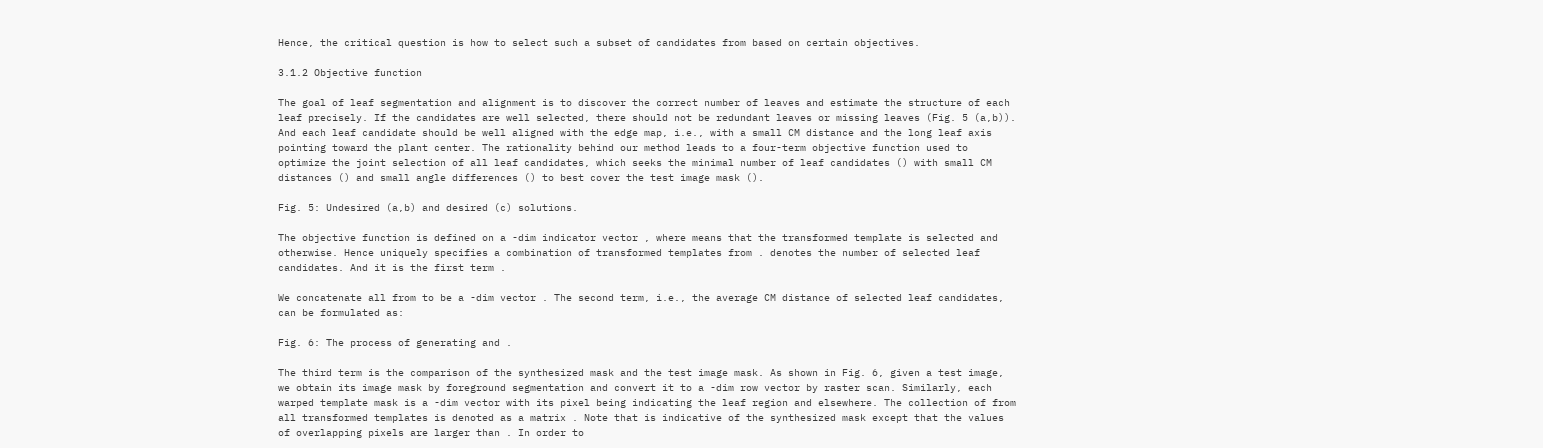Hence, the critical question is how to select such a subset of candidates from based on certain objectives.

3.1.2 Objective function

The goal of leaf segmentation and alignment is to discover the correct number of leaves and estimate the structure of each leaf precisely. If the candidates are well selected, there should not be redundant leaves or missing leaves (Fig. 5 (a,b)). And each leaf candidate should be well aligned with the edge map, i.e., with a small CM distance and the long leaf axis pointing toward the plant center. The rationality behind our method leads to a four-term objective function used to optimize the joint selection of all leaf candidates, which seeks the minimal number of leaf candidates () with small CM distances () and small angle differences () to best cover the test image mask ().

Fig. 5: Undesired (a,b) and desired (c) solutions.

The objective function is defined on a -dim indicator vector , where means that the transformed template is selected and otherwise. Hence uniquely specifies a combination of transformed templates from . denotes the number of selected leaf candidates. And it is the first term .

We concatenate all from to be a -dim vector . The second term, i.e., the average CM distance of selected leaf candidates, can be formulated as:

Fig. 6: The process of generating and .

The third term is the comparison of the synthesized mask and the test image mask. As shown in Fig. 6, given a test image, we obtain its image mask by foreground segmentation and convert it to a -dim row vector by raster scan. Similarly, each warped template mask is a -dim vector with its pixel being indicating the leaf region and elsewhere. The collection of from all transformed templates is denoted as a matrix . Note that is indicative of the synthesized mask except that the values of overlapping pixels are larger than . In order to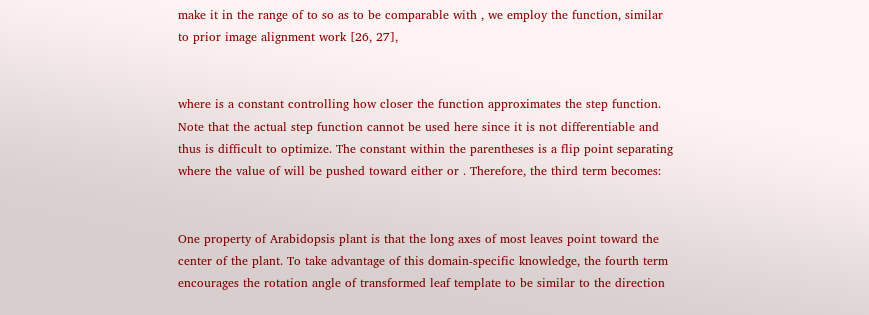make it in the range of to so as to be comparable with , we employ the function, similar to prior image alignment work [26, 27],


where is a constant controlling how closer the function approximates the step function. Note that the actual step function cannot be used here since it is not differentiable and thus is difficult to optimize. The constant within the parentheses is a flip point separating where the value of will be pushed toward either or . Therefore, the third term becomes:


One property of Arabidopsis plant is that the long axes of most leaves point toward the center of the plant. To take advantage of this domain-specific knowledge, the fourth term encourages the rotation angle of transformed leaf template to be similar to the direction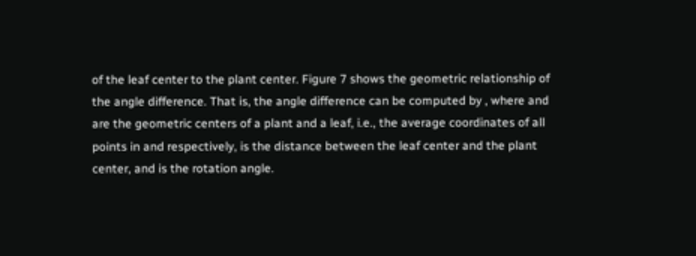of the leaf center to the plant center. Figure 7 shows the geometric relationship of the angle difference. That is, the angle difference can be computed by , where and are the geometric centers of a plant and a leaf, i.e., the average coordinates of all points in and respectively, is the distance between the leaf center and the plant center, and is the rotation angle.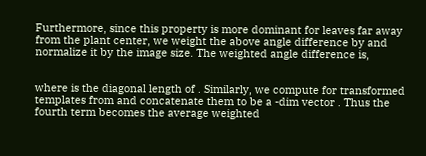Furthermore, since this property is more dominant for leaves far away from the plant center, we weight the above angle difference by and normalize it by the image size. The weighted angle difference is,


where is the diagonal length of . Similarly, we compute for transformed templates from and concatenate them to be a -dim vector . Thus the fourth term becomes the average weighted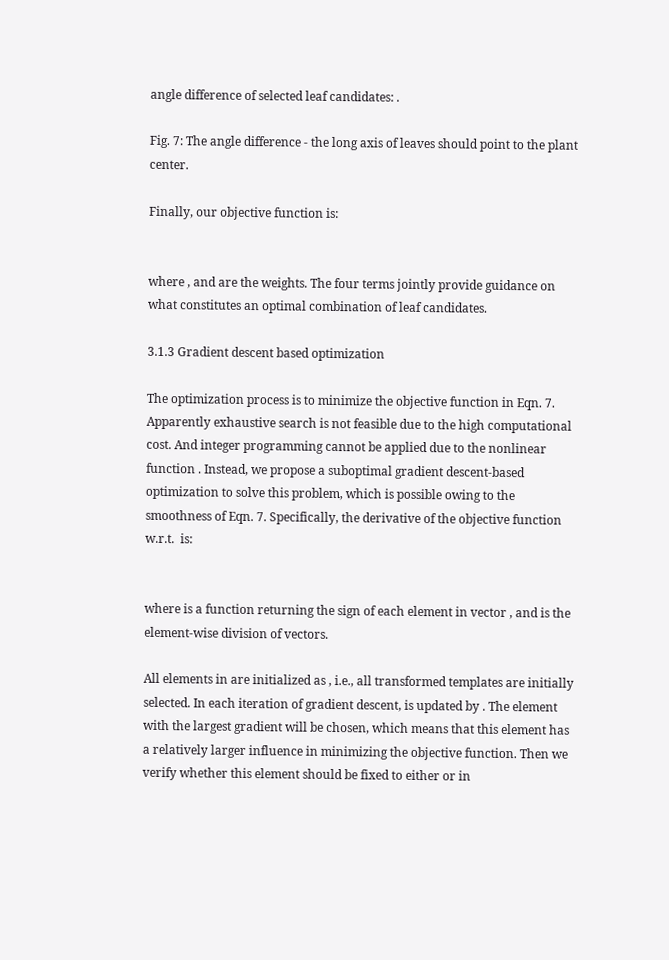angle difference of selected leaf candidates: .

Fig. 7: The angle difference - the long axis of leaves should point to the plant center.

Finally, our objective function is:


where , and are the weights. The four terms jointly provide guidance on what constitutes an optimal combination of leaf candidates.

3.1.3 Gradient descent based optimization

The optimization process is to minimize the objective function in Eqn. 7. Apparently exhaustive search is not feasible due to the high computational cost. And integer programming cannot be applied due to the nonlinear function . Instead, we propose a suboptimal gradient descent-based optimization to solve this problem, which is possible owing to the smoothness of Eqn. 7. Specifically, the derivative of the objective function w.r.t.  is:


where is a function returning the sign of each element in vector , and is the element-wise division of vectors.

All elements in are initialized as , i.e., all transformed templates are initially selected. In each iteration of gradient descent, is updated by . The element with the largest gradient will be chosen, which means that this element has a relatively larger influence in minimizing the objective function. Then we verify whether this element should be fixed to either or in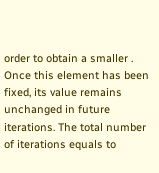order to obtain a smaller . Once this element has been fixed, its value remains unchanged in future iterations. The total number of iterations equals to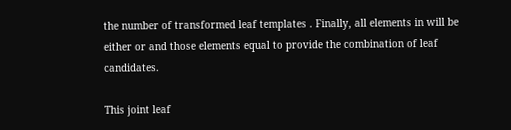the number of transformed leaf templates . Finally, all elements in will be either or and those elements equal to provide the combination of leaf candidates.

This joint leaf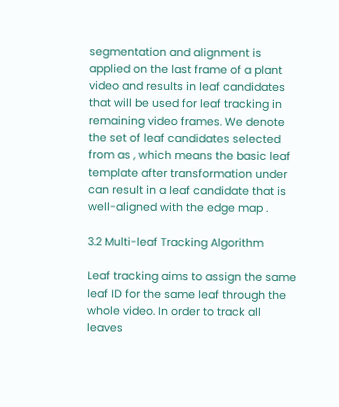segmentation and alignment is applied on the last frame of a plant video and results in leaf candidates that will be used for leaf tracking in remaining video frames. We denote the set of leaf candidates selected from as , which means the basic leaf template after transformation under can result in a leaf candidate that is well-aligned with the edge map .

3.2 Multi-leaf Tracking Algorithm

Leaf tracking aims to assign the same leaf ID for the same leaf through the whole video. In order to track all leaves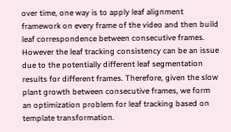over time, one way is to apply leaf alignment framework on every frame of the video and then build leaf correspondence between consecutive frames. However the leaf tracking consistency can be an issue due to the potentially different leaf segmentation results for different frames. Therefore, given the slow plant growth between consecutive frames, we form an optimization problem for leaf tracking based on template transformation.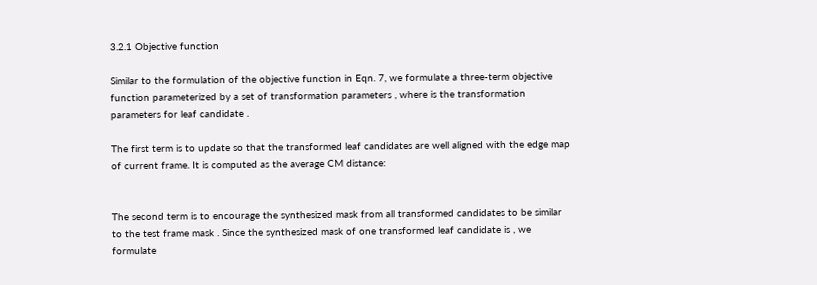3.2.1 Objective function

Similar to the formulation of the objective function in Eqn. 7, we formulate a three-term objective function parameterized by a set of transformation parameters , where is the transformation parameters for leaf candidate .

The first term is to update so that the transformed leaf candidates are well aligned with the edge map of current frame. It is computed as the average CM distance:


The second term is to encourage the synthesized mask from all transformed candidates to be similar to the test frame mask . Since the synthesized mask of one transformed leaf candidate is , we formulate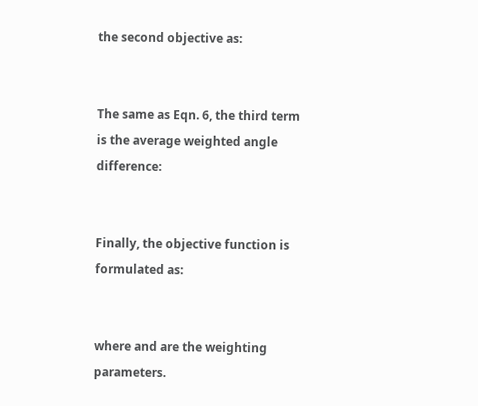the second objective as:


The same as Eqn. 6, the third term is the average weighted angle difference:


Finally, the objective function is formulated as:


where and are the weighting parameters.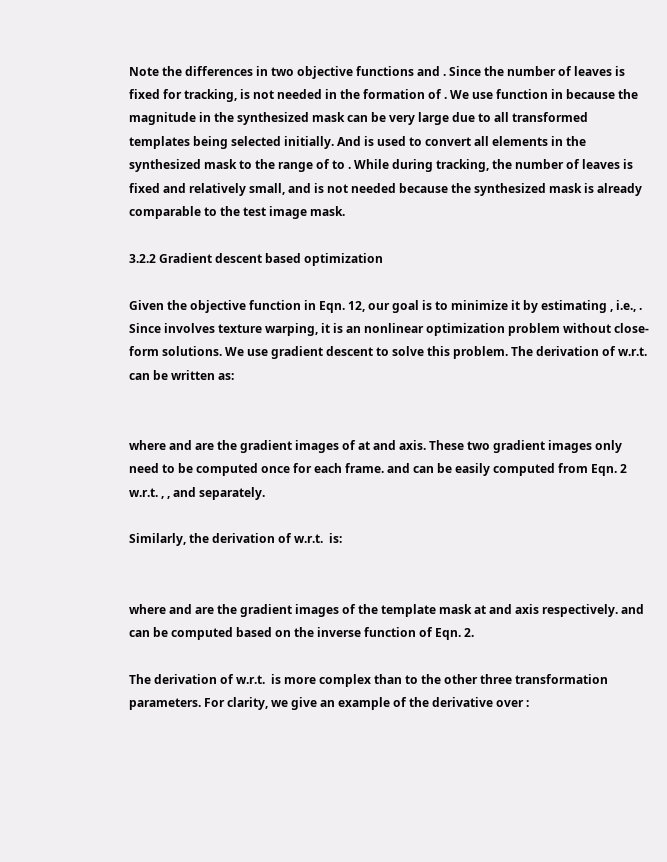Note the differences in two objective functions and . Since the number of leaves is fixed for tracking, is not needed in the formation of . We use function in because the magnitude in the synthesized mask can be very large due to all transformed templates being selected initially. And is used to convert all elements in the synthesized mask to the range of to . While during tracking, the number of leaves is fixed and relatively small, and is not needed because the synthesized mask is already comparable to the test image mask.

3.2.2 Gradient descent based optimization

Given the objective function in Eqn. 12, our goal is to minimize it by estimating , i.e., . Since involves texture warping, it is an nonlinear optimization problem without close-form solutions. We use gradient descent to solve this problem. The derivation of w.r.t. can be written as:


where and are the gradient images of at and axis. These two gradient images only need to be computed once for each frame. and can be easily computed from Eqn. 2 w.r.t. , , and separately.

Similarly, the derivation of w.r.t.  is:


where and are the gradient images of the template mask at and axis respectively. and can be computed based on the inverse function of Eqn. 2.

The derivation of w.r.t.  is more complex than to the other three transformation parameters. For clarity, we give an example of the derivative over :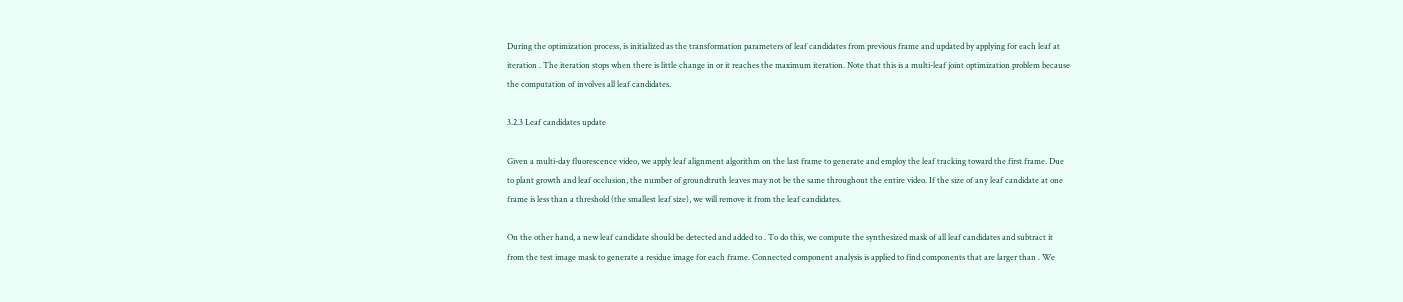During the optimization process, is initialized as the transformation parameters of leaf candidates from previous frame and updated by applying for each leaf at iteration . The iteration stops when there is little change in or it reaches the maximum iteration. Note that this is a multi-leaf joint optimization problem because the computation of involves all leaf candidates.

3.2.3 Leaf candidates update

Given a multi-day fluorescence video, we apply leaf alignment algorithm on the last frame to generate and employ the leaf tracking toward the first frame. Due to plant growth and leaf occlusion, the number of groundtruth leaves may not be the same throughout the entire video. If the size of any leaf candidate at one frame is less than a threshold (the smallest leaf size), we will remove it from the leaf candidates.

On the other hand, a new leaf candidate should be detected and added to . To do this, we compute the synthesized mask of all leaf candidates and subtract it from the test image mask to generate a residue image for each frame. Connected component analysis is applied to find components that are larger than . We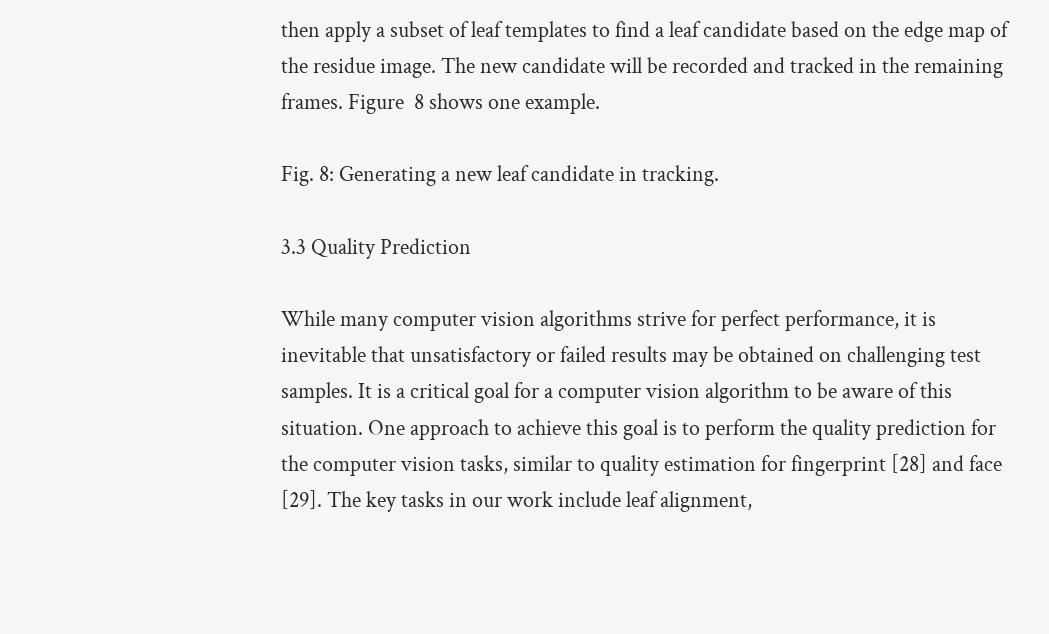then apply a subset of leaf templates to find a leaf candidate based on the edge map of the residue image. The new candidate will be recorded and tracked in the remaining frames. Figure  8 shows one example.

Fig. 8: Generating a new leaf candidate in tracking.

3.3 Quality Prediction

While many computer vision algorithms strive for perfect performance, it is inevitable that unsatisfactory or failed results may be obtained on challenging test samples. It is a critical goal for a computer vision algorithm to be aware of this situation. One approach to achieve this goal is to perform the quality prediction for the computer vision tasks, similar to quality estimation for fingerprint [28] and face [29]. The key tasks in our work include leaf alignment,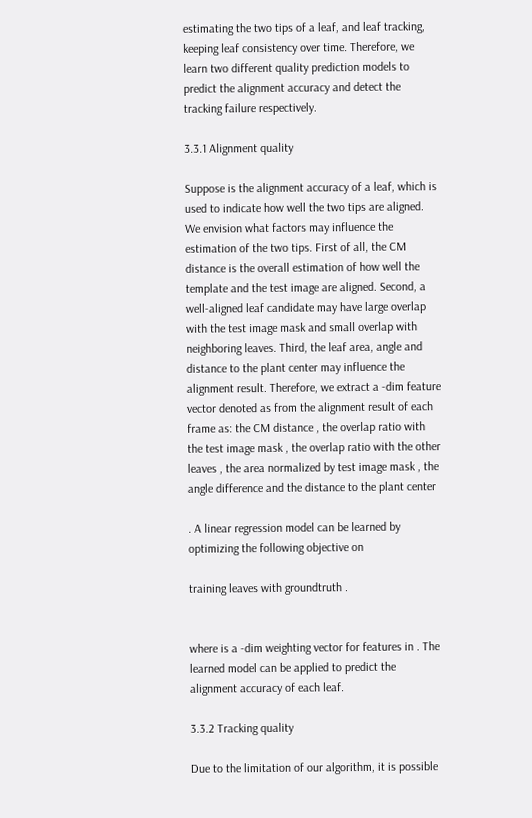estimating the two tips of a leaf, and leaf tracking, keeping leaf consistency over time. Therefore, we learn two different quality prediction models to predict the alignment accuracy and detect the tracking failure respectively.

3.3.1 Alignment quality

Suppose is the alignment accuracy of a leaf, which is used to indicate how well the two tips are aligned. We envision what factors may influence the estimation of the two tips. First of all, the CM distance is the overall estimation of how well the template and the test image are aligned. Second, a well-aligned leaf candidate may have large overlap with the test image mask and small overlap with neighboring leaves. Third, the leaf area, angle and distance to the plant center may influence the alignment result. Therefore, we extract a -dim feature vector denoted as from the alignment result of each frame as: the CM distance , the overlap ratio with the test image mask , the overlap ratio with the other leaves , the area normalized by test image mask , the angle difference and the distance to the plant center

. A linear regression model can be learned by optimizing the following objective on

training leaves with groundtruth .


where is a -dim weighting vector for features in . The learned model can be applied to predict the alignment accuracy of each leaf.

3.3.2 Tracking quality

Due to the limitation of our algorithm, it is possible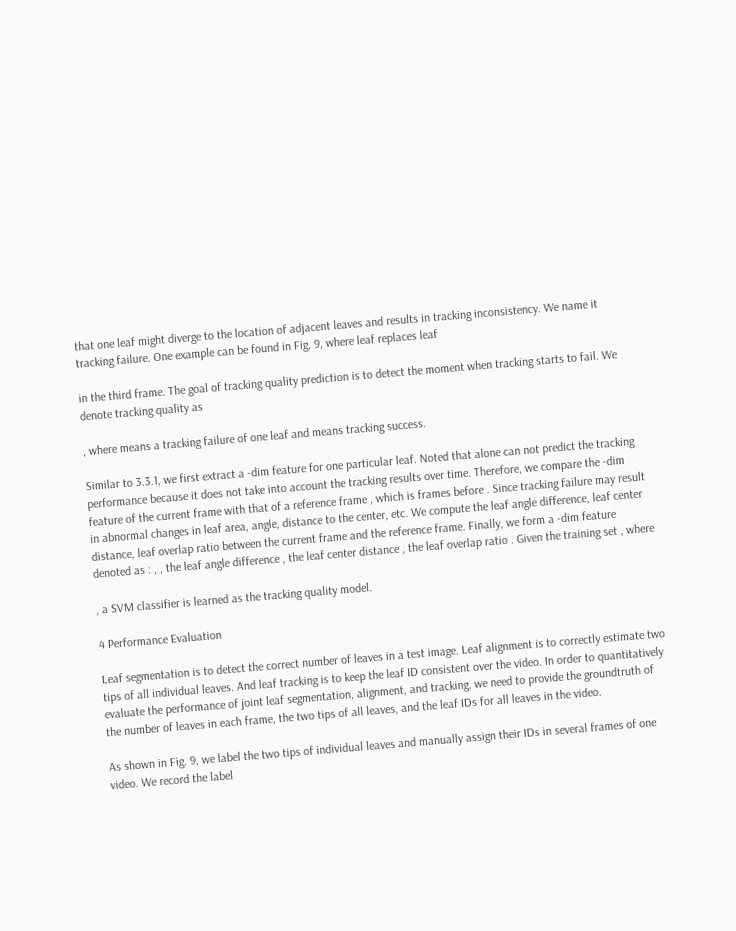that one leaf might diverge to the location of adjacent leaves and results in tracking inconsistency. We name it tracking failure. One example can be found in Fig. 9, where leaf replaces leaf

in the third frame. The goal of tracking quality prediction is to detect the moment when tracking starts to fail. We denote tracking quality as

, where means a tracking failure of one leaf and means tracking success.

Similar to 3.3.1, we first extract a -dim feature for one particular leaf. Noted that alone can not predict the tracking performance because it does not take into account the tracking results over time. Therefore, we compare the -dim feature of the current frame with that of a reference frame , which is frames before . Since tracking failure may result in abnormal changes in leaf area, angle, distance to the center, etc. We compute the leaf angle difference, leaf center distance, leaf overlap ratio between the current frame and the reference frame. Finally, we form a -dim feature denoted as : , , the leaf angle difference , the leaf center distance , the leaf overlap ratio . Given the training set , where

, a SVM classifier is learned as the tracking quality model.

4 Performance Evaluation

Leaf segmentation is to detect the correct number of leaves in a test image. Leaf alignment is to correctly estimate two tips of all individual leaves. And leaf tracking is to keep the leaf ID consistent over the video. In order to quantitatively evaluate the performance of joint leaf segmentation, alignment, and tracking, we need to provide the groundtruth of the number of leaves in each frame, the two tips of all leaves, and the leaf IDs for all leaves in the video.

As shown in Fig. 9, we label the two tips of individual leaves and manually assign their IDs in several frames of one video. We record the label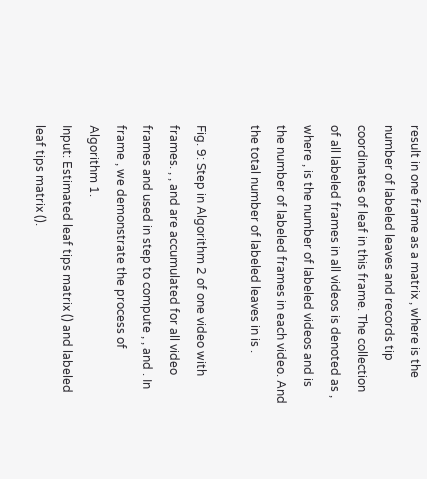result in one frame as a matrix , where is the number of labeled leaves and records tip coordinates of leaf in this frame. The collection of all labeled frames in all videos is denoted as , where , is the number of labeled videos and is the number of labeled frames in each video. And the total number of labeled leaves in is .

Fig. 9: Step in Algorithm 2 of one video with frames. , , and are accumulated for all video frames and used in step to compute , , and . In frame , we demonstrate the process of Algorithm 1.
Input: Estimated leaf tips matrix () and labeled leaf tips matrix ().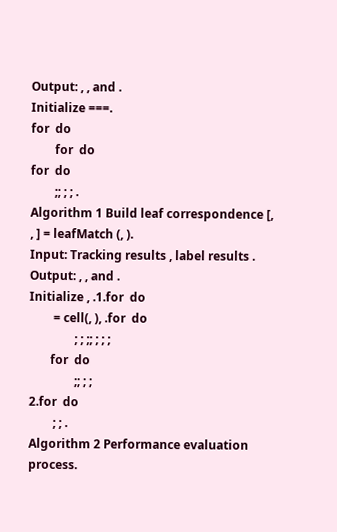Output: , , and .
Initialize ===.
for  do
        for  do
for  do
        ;; ; ; .
Algorithm 1 Build leaf correspondence [, , ] = leafMatch (, ).
Input: Tracking results , label results .
Output: , , and .
Initialize , .1.for  do
        = cell(, ), .for  do
               ; ; ;; ; ; ;
       for  do
               ;; ; ;
2.for  do
        ; ; .
Algorithm 2 Performance evaluation process.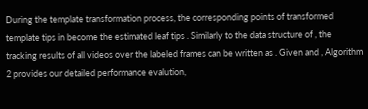During the template transformation process, the corresponding points of transformed template tips in become the estimated leaf tips . Similarly to the data structure of , the tracking results of all videos over the labeled frames can be written as . Given and , Algorithm 2 provides our detailed performance evalution,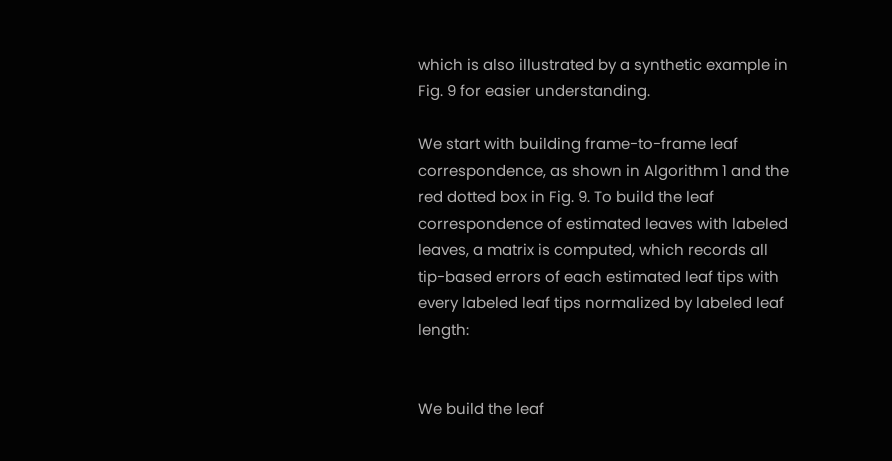which is also illustrated by a synthetic example in Fig. 9 for easier understanding.

We start with building frame-to-frame leaf correspondence, as shown in Algorithm 1 and the red dotted box in Fig. 9. To build the leaf correspondence of estimated leaves with labeled leaves, a matrix is computed, which records all tip-based errors of each estimated leaf tips with every labeled leaf tips normalized by labeled leaf length:


We build the leaf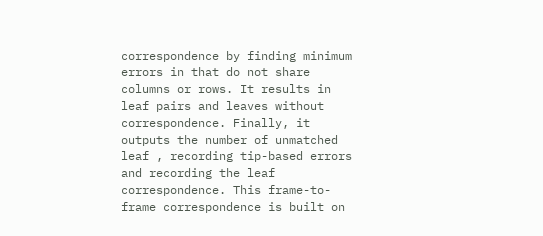correspondence by finding minimum errors in that do not share columns or rows. It results in leaf pairs and leaves without correspondence. Finally, it outputs the number of unmatched leaf , recording tip-based errors and recording the leaf correspondence. This frame-to-frame correspondence is built on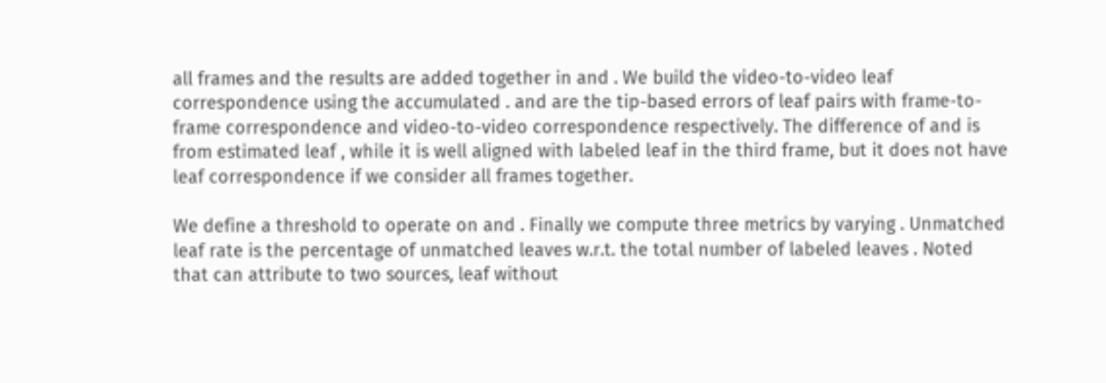all frames and the results are added together in and . We build the video-to-video leaf correspondence using the accumulated . and are the tip-based errors of leaf pairs with frame-to-frame correspondence and video-to-video correspondence respectively. The difference of and is from estimated leaf , while it is well aligned with labeled leaf in the third frame, but it does not have leaf correspondence if we consider all frames together.

We define a threshold to operate on and . Finally we compute three metrics by varying . Unmatched leaf rate is the percentage of unmatched leaves w.r.t. the total number of labeled leaves . Noted that can attribute to two sources, leaf without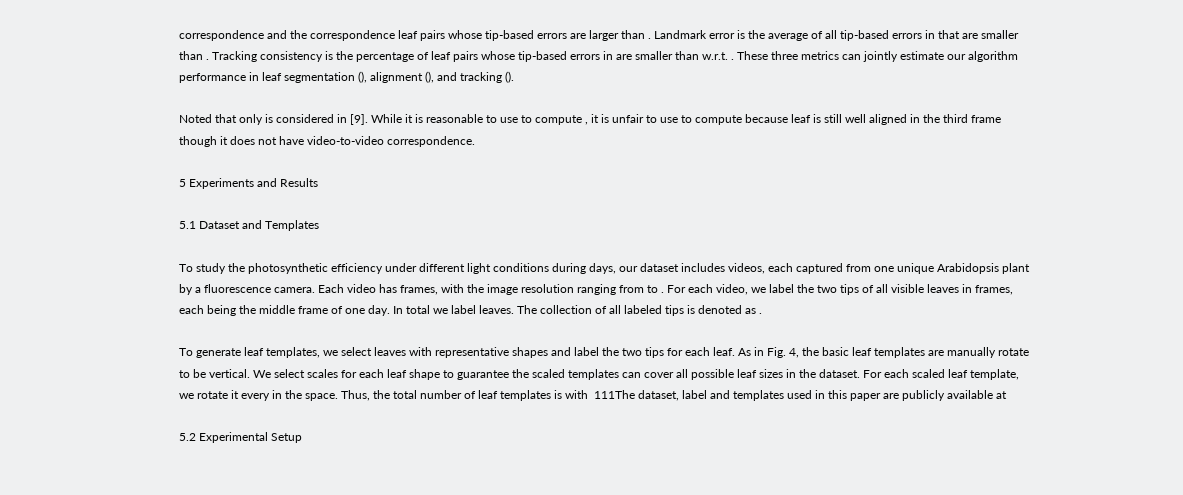correspondence and the correspondence leaf pairs whose tip-based errors are larger than . Landmark error is the average of all tip-based errors in that are smaller than . Tracking consistency is the percentage of leaf pairs whose tip-based errors in are smaller than w.r.t. . These three metrics can jointly estimate our algorithm performance in leaf segmentation (), alignment (), and tracking ().

Noted that only is considered in [9]. While it is reasonable to use to compute , it is unfair to use to compute because leaf is still well aligned in the third frame though it does not have video-to-video correspondence.

5 Experiments and Results

5.1 Dataset and Templates

To study the photosynthetic efficiency under different light conditions during days, our dataset includes videos, each captured from one unique Arabidopsis plant by a fluorescence camera. Each video has frames, with the image resolution ranging from to . For each video, we label the two tips of all visible leaves in frames, each being the middle frame of one day. In total we label leaves. The collection of all labeled tips is denoted as .

To generate leaf templates, we select leaves with representative shapes and label the two tips for each leaf. As in Fig. 4, the basic leaf templates are manually rotate to be vertical. We select scales for each leaf shape to guarantee the scaled templates can cover all possible leaf sizes in the dataset. For each scaled leaf template, we rotate it every in the space. Thus, the total number of leaf templates is with  111The dataset, label and templates used in this paper are publicly available at

5.2 Experimental Setup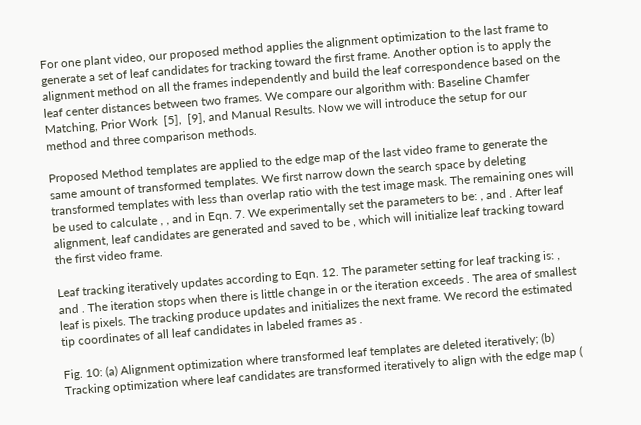For one plant video, our proposed method applies the alignment optimization to the last frame to generate a set of leaf candidates for tracking toward the first frame. Another option is to apply the alignment method on all the frames independently and build the leaf correspondence based on the leaf center distances between two frames. We compare our algorithm with: Baseline Chamfer Matching, Prior Work  [5],  [9], and Manual Results. Now we will introduce the setup for our method and three comparison methods.

Proposed Method templates are applied to the edge map of the last video frame to generate the same amount of transformed templates. We first narrow down the search space by deleting transformed templates with less than overlap ratio with the test image mask. The remaining ones will be used to calculate , , and in Eqn. 7. We experimentally set the parameters to be: , and . After leaf alignment, leaf candidates are generated and saved to be , which will initialize leaf tracking toward the first video frame.

Leaf tracking iteratively updates according to Eqn. 12. The parameter setting for leaf tracking is: , and . The iteration stops when there is little change in or the iteration exceeds . The area of smallest leaf is pixels. The tracking produce updates and initializes the next frame. We record the estimated tip coordinates of all leaf candidates in labeled frames as .

Fig. 10: (a) Alignment optimization where transformed leaf templates are deleted iteratively; (b) Tracking optimization where leaf candidates are transformed iteratively to align with the edge map (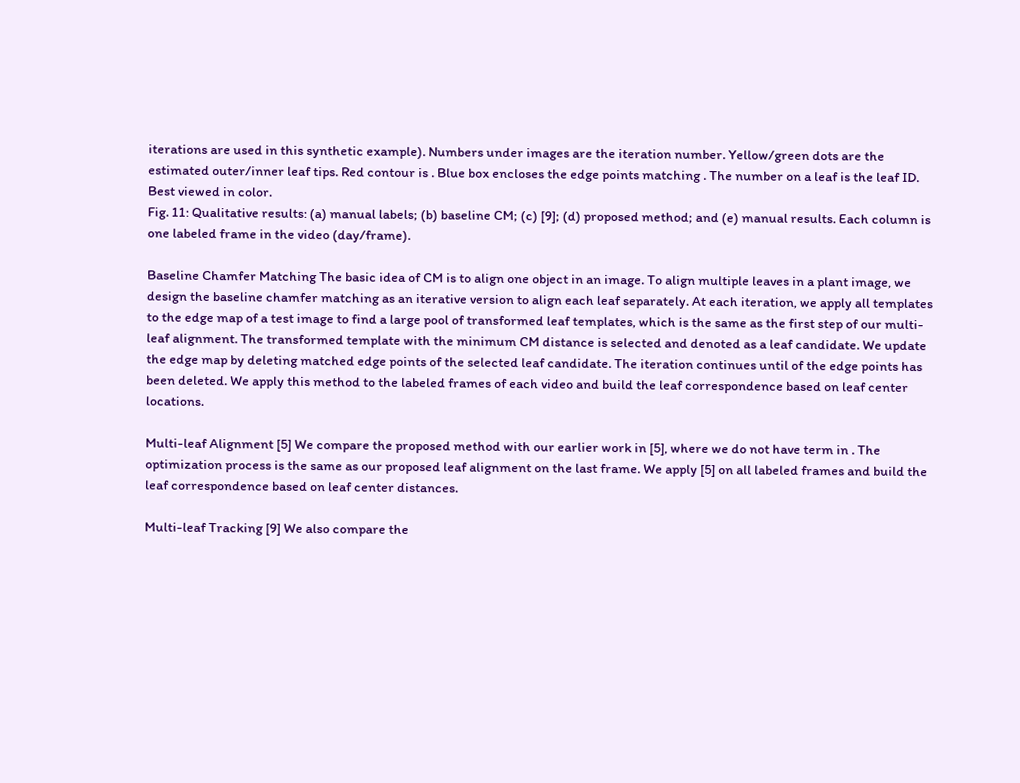iterations are used in this synthetic example). Numbers under images are the iteration number. Yellow/green dots are the estimated outer/inner leaf tips. Red contour is . Blue box encloses the edge points matching . The number on a leaf is the leaf ID. Best viewed in color.
Fig. 11: Qualitative results: (a) manual labels; (b) baseline CM; (c) [9]; (d) proposed method; and (e) manual results. Each column is one labeled frame in the video (day/frame).

Baseline Chamfer Matching The basic idea of CM is to align one object in an image. To align multiple leaves in a plant image, we design the baseline chamfer matching as an iterative version to align each leaf separately. At each iteration, we apply all templates to the edge map of a test image to find a large pool of transformed leaf templates, which is the same as the first step of our multi-leaf alignment. The transformed template with the minimum CM distance is selected and denoted as a leaf candidate. We update the edge map by deleting matched edge points of the selected leaf candidate. The iteration continues until of the edge points has been deleted. We apply this method to the labeled frames of each video and build the leaf correspondence based on leaf center locations.

Multi-leaf Alignment [5] We compare the proposed method with our earlier work in [5], where we do not have term in . The optimization process is the same as our proposed leaf alignment on the last frame. We apply [5] on all labeled frames and build the leaf correspondence based on leaf center distances.

Multi-leaf Tracking [9] We also compare the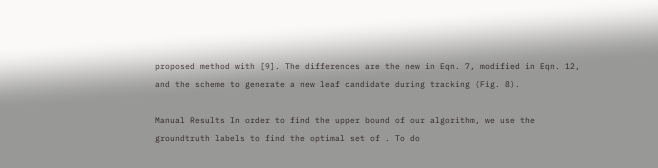proposed method with [9]. The differences are the new in Eqn. 7, modified in Eqn. 12, and the scheme to generate a new leaf candidate during tracking (Fig. 8).

Manual Results In order to find the upper bound of our algorithm, we use the groundtruth labels to find the optimal set of . To do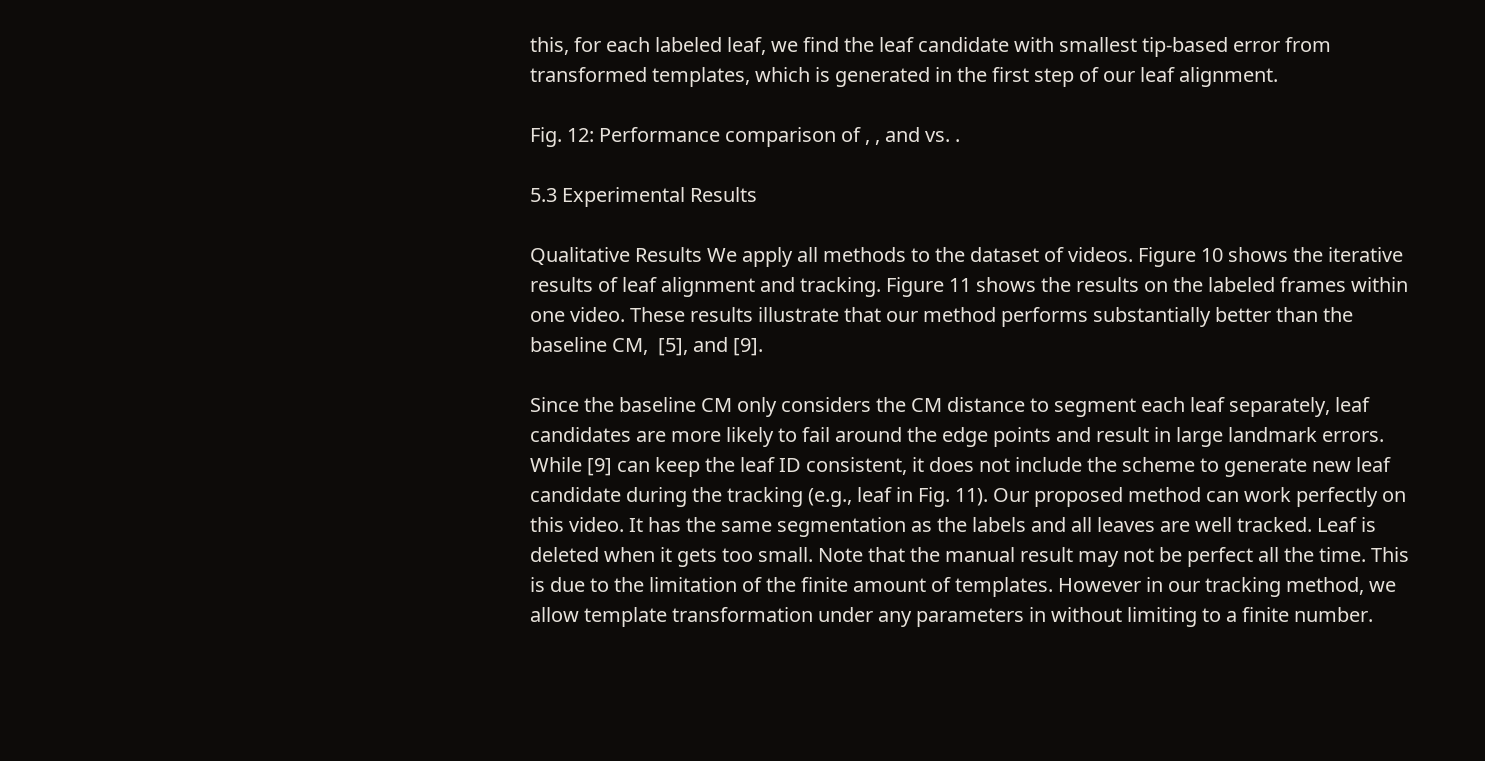this, for each labeled leaf, we find the leaf candidate with smallest tip-based error from transformed templates, which is generated in the first step of our leaf alignment.

Fig. 12: Performance comparison of , , and vs. .

5.3 Experimental Results

Qualitative Results We apply all methods to the dataset of videos. Figure 10 shows the iterative results of leaf alignment and tracking. Figure 11 shows the results on the labeled frames within one video. These results illustrate that our method performs substantially better than the baseline CM,  [5], and [9].

Since the baseline CM only considers the CM distance to segment each leaf separately, leaf candidates are more likely to fail around the edge points and result in large landmark errors. While [9] can keep the leaf ID consistent, it does not include the scheme to generate new leaf candidate during the tracking (e.g., leaf in Fig. 11). Our proposed method can work perfectly on this video. It has the same segmentation as the labels and all leaves are well tracked. Leaf is deleted when it gets too small. Note that the manual result may not be perfect all the time. This is due to the limitation of the finite amount of templates. However in our tracking method, we allow template transformation under any parameters in without limiting to a finite number.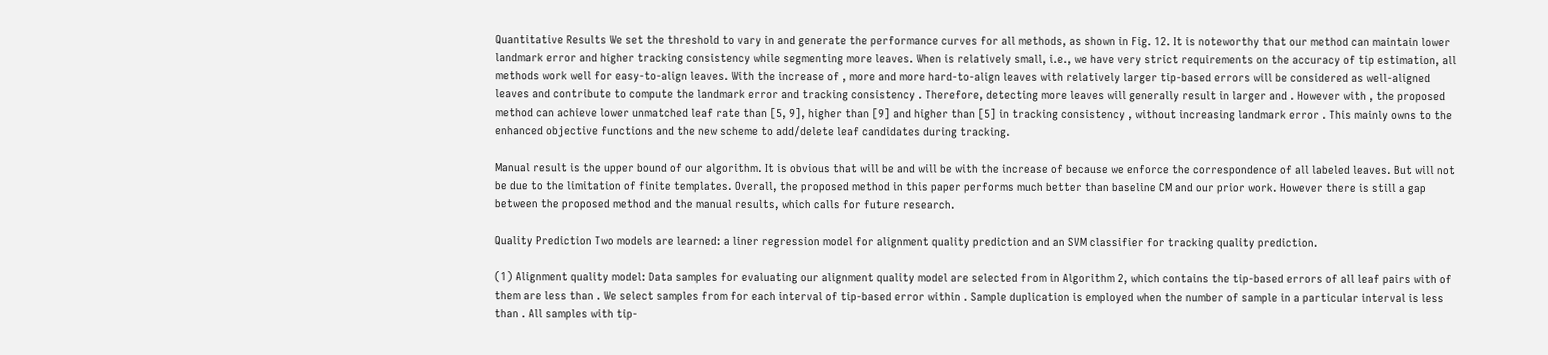Quantitative Results We set the threshold to vary in and generate the performance curves for all methods, as shown in Fig. 12. It is noteworthy that our method can maintain lower landmark error and higher tracking consistency while segmenting more leaves. When is relatively small, i.e., we have very strict requirements on the accuracy of tip estimation, all methods work well for easy-to-align leaves. With the increase of , more and more hard-to-align leaves with relatively larger tip-based errors will be considered as well-aligned leaves and contribute to compute the landmark error and tracking consistency . Therefore, detecting more leaves will generally result in larger and . However with , the proposed method can achieve lower unmatched leaf rate than [5, 9], higher than [9] and higher than [5] in tracking consistency , without increasing landmark error . This mainly owns to the enhanced objective functions and the new scheme to add/delete leaf candidates during tracking.

Manual result is the upper bound of our algorithm. It is obvious that will be and will be with the increase of because we enforce the correspondence of all labeled leaves. But will not be due to the limitation of finite templates. Overall, the proposed method in this paper performs much better than baseline CM and our prior work. However there is still a gap between the proposed method and the manual results, which calls for future research.

Quality Prediction Two models are learned: a liner regression model for alignment quality prediction and an SVM classifier for tracking quality prediction.

(1) Alignment quality model: Data samples for evaluating our alignment quality model are selected from in Algorithm 2, which contains the tip-based errors of all leaf pairs with of them are less than . We select samples from for each interval of tip-based error within . Sample duplication is employed when the number of sample in a particular interval is less than . All samples with tip-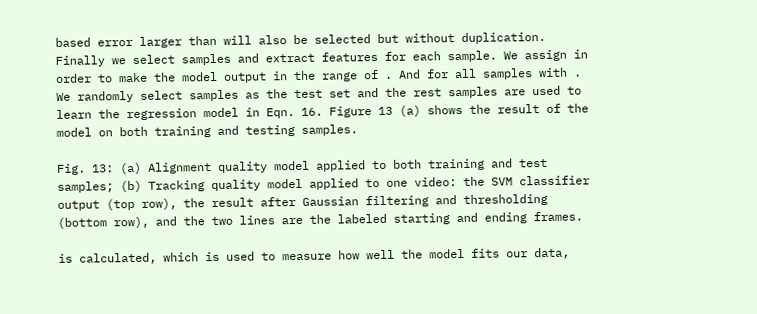based error larger than will also be selected but without duplication. Finally we select samples and extract features for each sample. We assign in order to make the model output in the range of . And for all samples with . We randomly select samples as the test set and the rest samples are used to learn the regression model in Eqn. 16. Figure 13 (a) shows the result of the model on both training and testing samples.

Fig. 13: (a) Alignment quality model applied to both training and test samples; (b) Tracking quality model applied to one video: the SVM classifier output (top row), the result after Gaussian filtering and thresholding (bottom row), and the two lines are the labeled starting and ending frames.

is calculated, which is used to measure how well the model fits our data,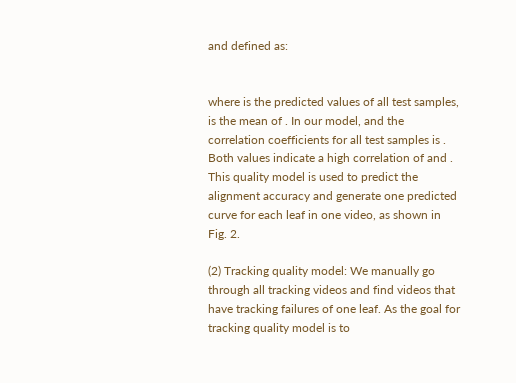and defined as:


where is the predicted values of all test samples, is the mean of . In our model, and the correlation coefficients for all test samples is . Both values indicate a high correlation of and . This quality model is used to predict the alignment accuracy and generate one predicted curve for each leaf in one video, as shown in Fig. 2.

(2) Tracking quality model: We manually go through all tracking videos and find videos that have tracking failures of one leaf. As the goal for tracking quality model is to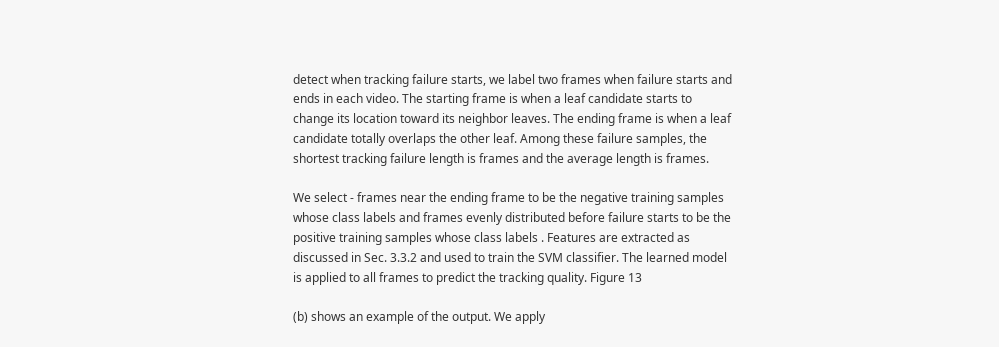detect when tracking failure starts, we label two frames when failure starts and ends in each video. The starting frame is when a leaf candidate starts to change its location toward its neighbor leaves. The ending frame is when a leaf candidate totally overlaps the other leaf. Among these failure samples, the shortest tracking failure length is frames and the average length is frames.

We select - frames near the ending frame to be the negative training samples whose class labels and frames evenly distributed before failure starts to be the positive training samples whose class labels . Features are extracted as discussed in Sec. 3.3.2 and used to train the SVM classifier. The learned model is applied to all frames to predict the tracking quality. Figure 13

(b) shows an example of the output. We apply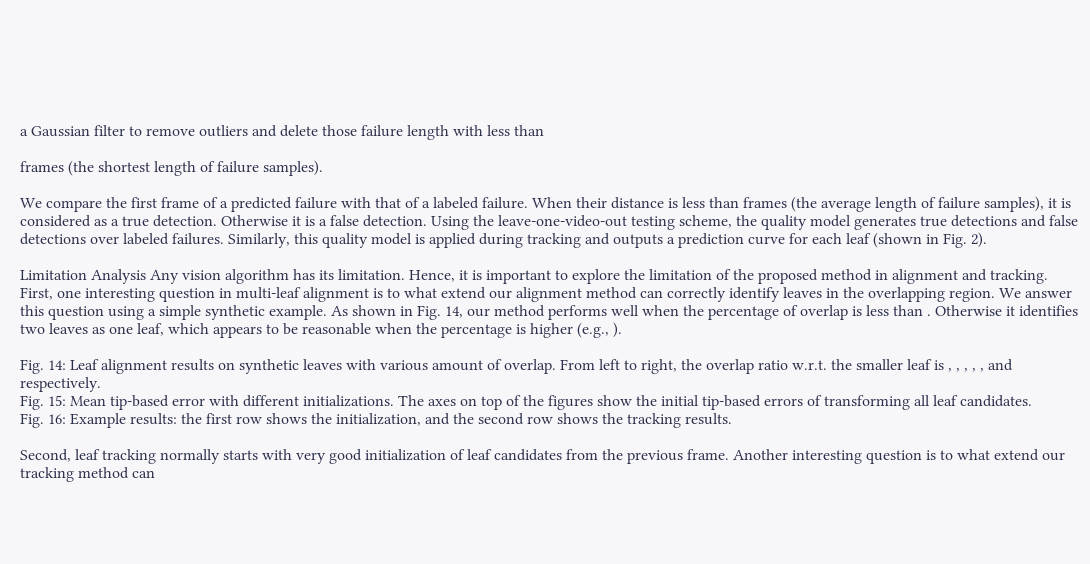a Gaussian filter to remove outliers and delete those failure length with less than

frames (the shortest length of failure samples).

We compare the first frame of a predicted failure with that of a labeled failure. When their distance is less than frames (the average length of failure samples), it is considered as a true detection. Otherwise it is a false detection. Using the leave-one-video-out testing scheme, the quality model generates true detections and false detections over labeled failures. Similarly, this quality model is applied during tracking and outputs a prediction curve for each leaf (shown in Fig. 2).

Limitation Analysis Any vision algorithm has its limitation. Hence, it is important to explore the limitation of the proposed method in alignment and tracking. First, one interesting question in multi-leaf alignment is to what extend our alignment method can correctly identify leaves in the overlapping region. We answer this question using a simple synthetic example. As shown in Fig. 14, our method performs well when the percentage of overlap is less than . Otherwise it identifies two leaves as one leaf, which appears to be reasonable when the percentage is higher (e.g., ).

Fig. 14: Leaf alignment results on synthetic leaves with various amount of overlap. From left to right, the overlap ratio w.r.t. the smaller leaf is , , , , , and respectively.
Fig. 15: Mean tip-based error with different initializations. The axes on top of the figures show the initial tip-based errors of transforming all leaf candidates.
Fig. 16: Example results: the first row shows the initialization, and the second row shows the tracking results.

Second, leaf tracking normally starts with very good initialization of leaf candidates from the previous frame. Another interesting question is to what extend our tracking method can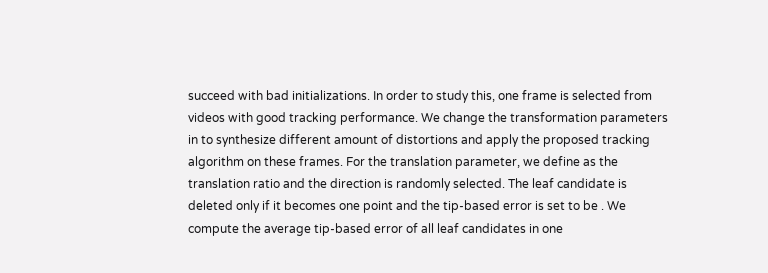succeed with bad initializations. In order to study this, one frame is selected from videos with good tracking performance. We change the transformation parameters in to synthesize different amount of distortions and apply the proposed tracking algorithm on these frames. For the translation parameter, we define as the translation ratio and the direction is randomly selected. The leaf candidate is deleted only if it becomes one point and the tip-based error is set to be . We compute the average tip-based error of all leaf candidates in one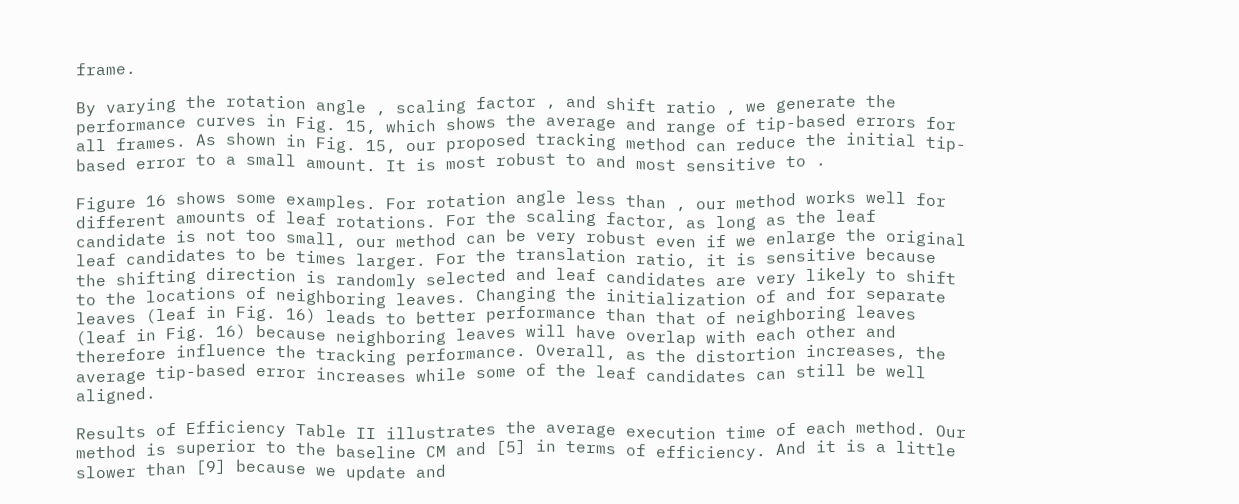frame.

By varying the rotation angle , scaling factor , and shift ratio , we generate the performance curves in Fig. 15, which shows the average and range of tip-based errors for all frames. As shown in Fig. 15, our proposed tracking method can reduce the initial tip-based error to a small amount. It is most robust to and most sensitive to .

Figure 16 shows some examples. For rotation angle less than , our method works well for different amounts of leaf rotations. For the scaling factor, as long as the leaf candidate is not too small, our method can be very robust even if we enlarge the original leaf candidates to be times larger. For the translation ratio, it is sensitive because the shifting direction is randomly selected and leaf candidates are very likely to shift to the locations of neighboring leaves. Changing the initialization of and for separate leaves (leaf in Fig. 16) leads to better performance than that of neighboring leaves (leaf in Fig. 16) because neighboring leaves will have overlap with each other and therefore influence the tracking performance. Overall, as the distortion increases, the average tip-based error increases while some of the leaf candidates can still be well aligned.

Results of Efficiency Table II illustrates the average execution time of each method. Our method is superior to the baseline CM and [5] in terms of efficiency. And it is a little slower than [9] because we update and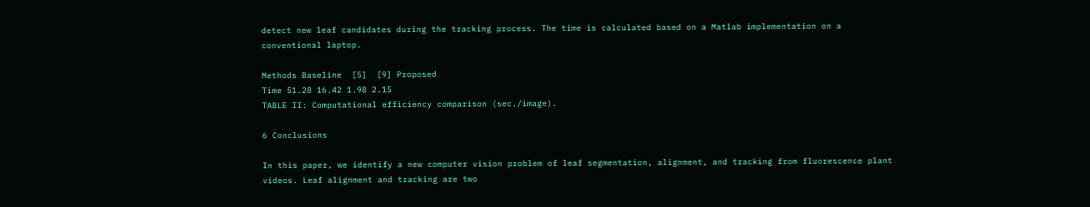detect new leaf candidates during the tracking process. The time is calculated based on a Matlab implementation on a conventional laptop.

Methods Baseline  [5]  [9] Proposed
Time 51.28 16.42 1.98 2.15
TABLE II: Computational efficiency comparison (sec./image).

6 Conclusions

In this paper, we identify a new computer vision problem of leaf segmentation, alignment, and tracking from fluorescence plant videos. Leaf alignment and tracking are two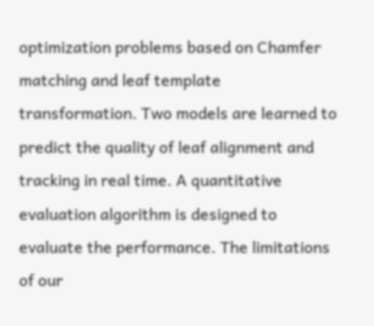optimization problems based on Chamfer matching and leaf template transformation. Two models are learned to predict the quality of leaf alignment and tracking in real time. A quantitative evaluation algorithm is designed to evaluate the performance. The limitations of our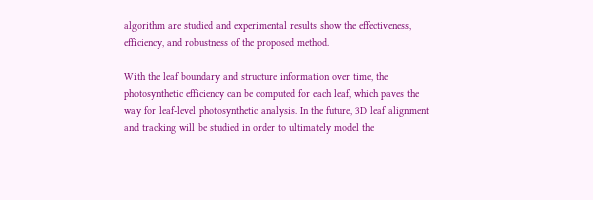algorithm are studied and experimental results show the effectiveness, efficiency, and robustness of the proposed method.

With the leaf boundary and structure information over time, the photosynthetic efficiency can be computed for each leaf, which paves the way for leaf-level photosynthetic analysis. In the future, 3D leaf alignment and tracking will be studied in order to ultimately model the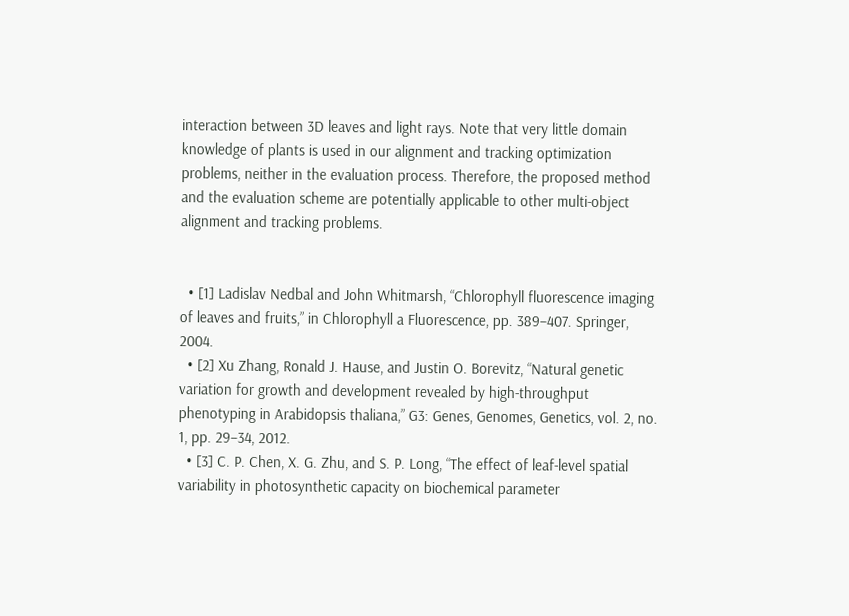interaction between 3D leaves and light rays. Note that very little domain knowledge of plants is used in our alignment and tracking optimization problems, neither in the evaluation process. Therefore, the proposed method and the evaluation scheme are potentially applicable to other multi-object alignment and tracking problems.


  • [1] Ladislav Nedbal and John Whitmarsh, “Chlorophyll fluorescence imaging of leaves and fruits,” in Chlorophyll a Fluorescence, pp. 389–407. Springer, 2004.
  • [2] Xu Zhang, Ronald J. Hause, and Justin O. Borevitz, “Natural genetic variation for growth and development revealed by high-throughput phenotyping in Arabidopsis thaliana,” G3: Genes, Genomes, Genetics, vol. 2, no. 1, pp. 29–34, 2012.
  • [3] C. P. Chen, X. G. Zhu, and S. P. Long, “The effect of leaf-level spatial variability in photosynthetic capacity on biochemical parameter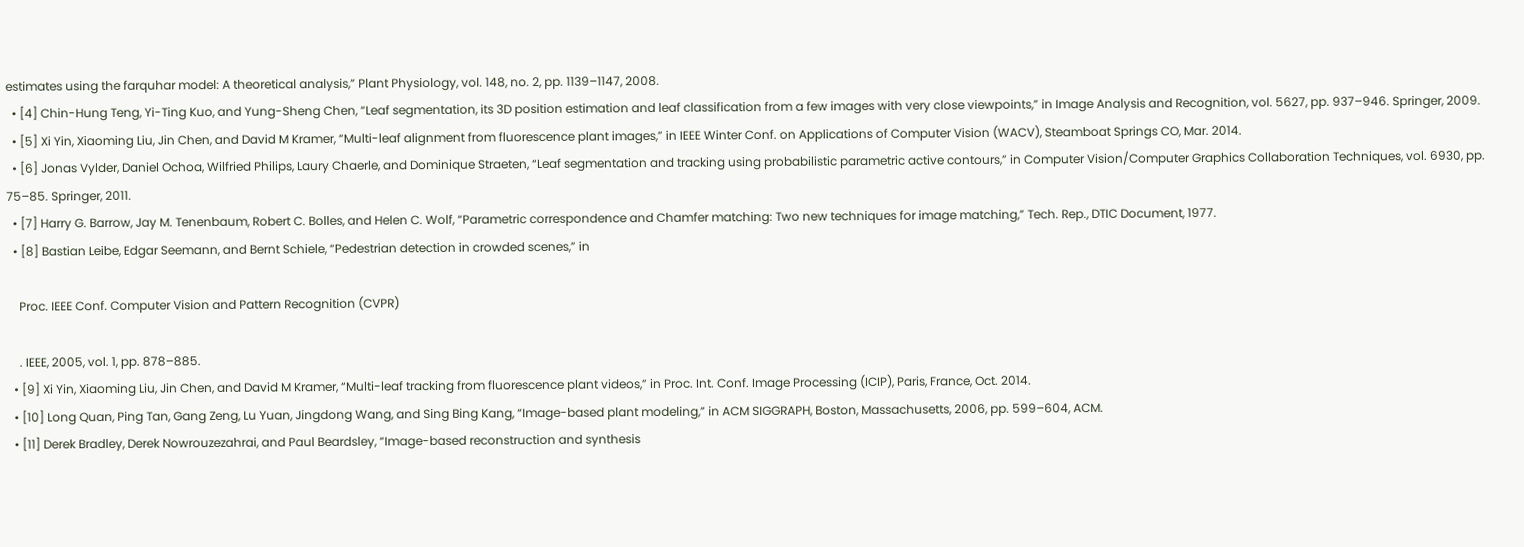estimates using the farquhar model: A theoretical analysis,” Plant Physiology, vol. 148, no. 2, pp. 1139–1147, 2008.
  • [4] Chin-Hung Teng, Yi-Ting Kuo, and Yung-Sheng Chen, “Leaf segmentation, its 3D position estimation and leaf classification from a few images with very close viewpoints,” in Image Analysis and Recognition, vol. 5627, pp. 937–946. Springer, 2009.
  • [5] Xi Yin, Xiaoming Liu, Jin Chen, and David M Kramer, “Multi-leaf alignment from fluorescence plant images,” in IEEE Winter Conf. on Applications of Computer Vision (WACV), Steamboat Springs CO, Mar. 2014.
  • [6] Jonas Vylder, Daniel Ochoa, Wilfried Philips, Laury Chaerle, and Dominique Straeten, “Leaf segmentation and tracking using probabilistic parametric active contours,” in Computer Vision/Computer Graphics Collaboration Techniques, vol. 6930, pp. 75–85. Springer, 2011.
  • [7] Harry G. Barrow, Jay M. Tenenbaum, Robert C. Bolles, and Helen C. Wolf, “Parametric correspondence and Chamfer matching: Two new techniques for image matching,” Tech. Rep., DTIC Document, 1977.
  • [8] Bastian Leibe, Edgar Seemann, and Bernt Schiele, “Pedestrian detection in crowded scenes,” in

    Proc. IEEE Conf. Computer Vision and Pattern Recognition (CVPR)

    . IEEE, 2005, vol. 1, pp. 878–885.
  • [9] Xi Yin, Xiaoming Liu, Jin Chen, and David M Kramer, “Multi-leaf tracking from fluorescence plant videos,” in Proc. Int. Conf. Image Processing (ICIP), Paris, France, Oct. 2014.
  • [10] Long Quan, Ping Tan, Gang Zeng, Lu Yuan, Jingdong Wang, and Sing Bing Kang, “Image-based plant modeling,” in ACM SIGGRAPH, Boston, Massachusetts, 2006, pp. 599–604, ACM.
  • [11] Derek Bradley, Derek Nowrouzezahrai, and Paul Beardsley, “Image-based reconstruction and synthesis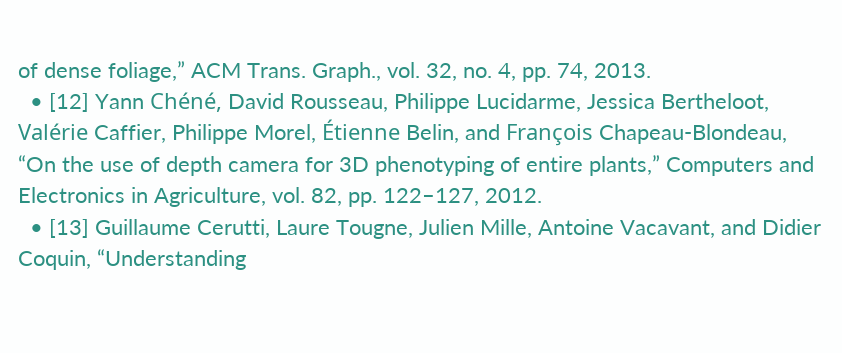of dense foliage,” ACM Trans. Graph., vol. 32, no. 4, pp. 74, 2013.
  • [12] Yann Chéné, David Rousseau, Philippe Lucidarme, Jessica Bertheloot, Valérie Caffier, Philippe Morel, Étienne Belin, and François Chapeau-Blondeau, “On the use of depth camera for 3D phenotyping of entire plants,” Computers and Electronics in Agriculture, vol. 82, pp. 122–127, 2012.
  • [13] Guillaume Cerutti, Laure Tougne, Julien Mille, Antoine Vacavant, and Didier Coquin, “Understanding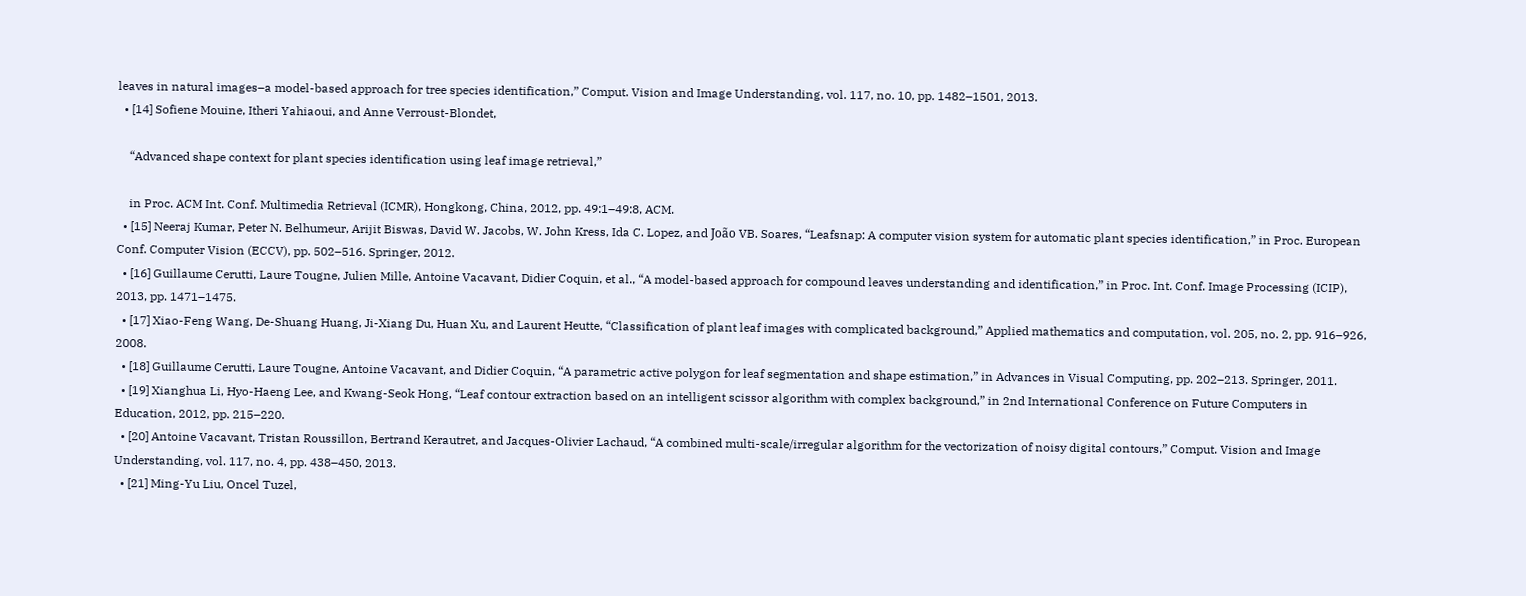leaves in natural images–a model-based approach for tree species identification,” Comput. Vision and Image Understanding, vol. 117, no. 10, pp. 1482–1501, 2013.
  • [14] Sofiene Mouine, Itheri Yahiaoui, and Anne Verroust-Blondet,

    “Advanced shape context for plant species identification using leaf image retrieval,”

    in Proc. ACM Int. Conf. Multimedia Retrieval (ICMR), Hongkong, China, 2012, pp. 49:1–49:8, ACM.
  • [15] Neeraj Kumar, Peter N. Belhumeur, Arijit Biswas, David W. Jacobs, W. John Kress, Ida C. Lopez, and João VB. Soares, “Leafsnap: A computer vision system for automatic plant species identification,” in Proc. European Conf. Computer Vision (ECCV), pp. 502–516. Springer, 2012.
  • [16] Guillaume Cerutti, Laure Tougne, Julien Mille, Antoine Vacavant, Didier Coquin, et al., “A model-based approach for compound leaves understanding and identification,” in Proc. Int. Conf. Image Processing (ICIP), 2013, pp. 1471–1475.
  • [17] Xiao-Feng Wang, De-Shuang Huang, Ji-Xiang Du, Huan Xu, and Laurent Heutte, “Classification of plant leaf images with complicated background,” Applied mathematics and computation, vol. 205, no. 2, pp. 916–926, 2008.
  • [18] Guillaume Cerutti, Laure Tougne, Antoine Vacavant, and Didier Coquin, “A parametric active polygon for leaf segmentation and shape estimation,” in Advances in Visual Computing, pp. 202–213. Springer, 2011.
  • [19] Xianghua Li, Hyo-Haeng Lee, and Kwang-Seok Hong, “Leaf contour extraction based on an intelligent scissor algorithm with complex background,” in 2nd International Conference on Future Computers in Education, 2012, pp. 215–220.
  • [20] Antoine Vacavant, Tristan Roussillon, Bertrand Kerautret, and Jacques-Olivier Lachaud, “A combined multi-scale/irregular algorithm for the vectorization of noisy digital contours,” Comput. Vision and Image Understanding, vol. 117, no. 4, pp. 438–450, 2013.
  • [21] Ming-Yu Liu, Oncel Tuzel,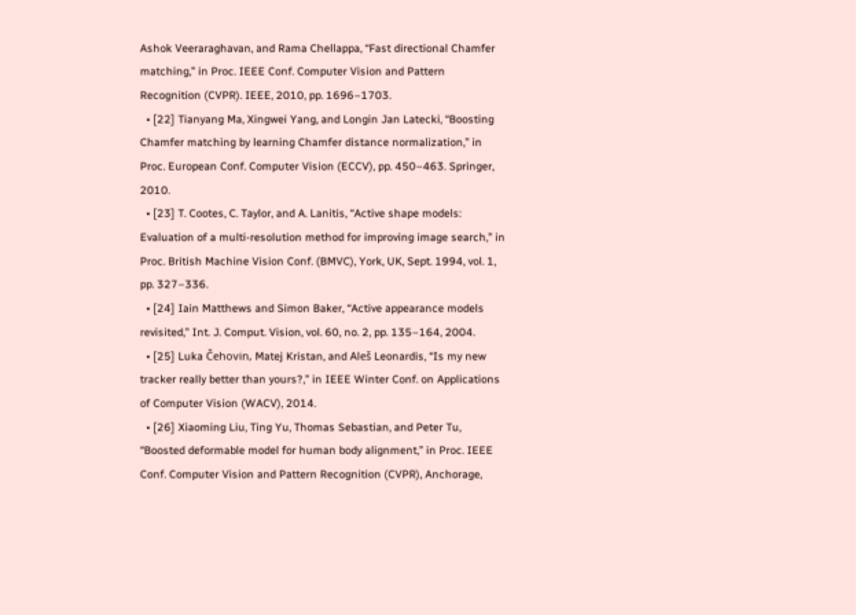Ashok Veeraraghavan, and Rama Chellappa, “Fast directional Chamfer matching,” in Proc. IEEE Conf. Computer Vision and Pattern Recognition (CVPR). IEEE, 2010, pp. 1696–1703.
  • [22] Tianyang Ma, Xingwei Yang, and Longin Jan Latecki, “Boosting Chamfer matching by learning Chamfer distance normalization,” in Proc. European Conf. Computer Vision (ECCV), pp. 450–463. Springer, 2010.
  • [23] T. Cootes, C. Taylor, and A. Lanitis, “Active shape models: Evaluation of a multi-resolution method for improving image search,” in Proc. British Machine Vision Conf. (BMVC), York, UK, Sept. 1994, vol. 1, pp. 327–336.
  • [24] Iain Matthews and Simon Baker, “Active appearance models revisited,” Int. J. Comput. Vision, vol. 60, no. 2, pp. 135–164, 2004.
  • [25] Luka Čehovin, Matej Kristan, and Aleš Leonardis, “Is my new tracker really better than yours?,” in IEEE Winter Conf. on Applications of Computer Vision (WACV), 2014.
  • [26] Xiaoming Liu, Ting Yu, Thomas Sebastian, and Peter Tu, “Boosted deformable model for human body alignment,” in Proc. IEEE Conf. Computer Vision and Pattern Recognition (CVPR), Anchorage,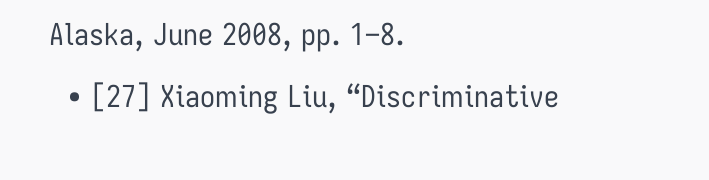Alaska, June 2008, pp. 1–8.
  • [27] Xiaoming Liu, “Discriminative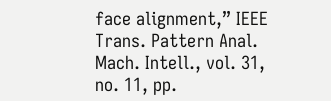face alignment,” IEEE Trans. Pattern Anal. Mach. Intell., vol. 31, no. 11, pp.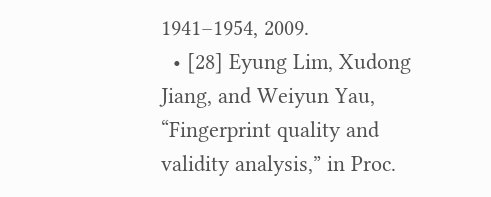1941–1954, 2009.
  • [28] Eyung Lim, Xudong Jiang, and Weiyun Yau, “Fingerprint quality and validity analysis,” in Proc.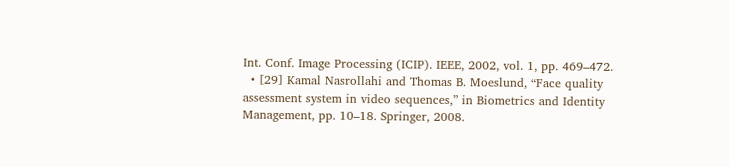Int. Conf. Image Processing (ICIP). IEEE, 2002, vol. 1, pp. 469–472.
  • [29] Kamal Nasrollahi and Thomas B. Moeslund, “Face quality assessment system in video sequences,” in Biometrics and Identity Management, pp. 10–18. Springer, 2008.